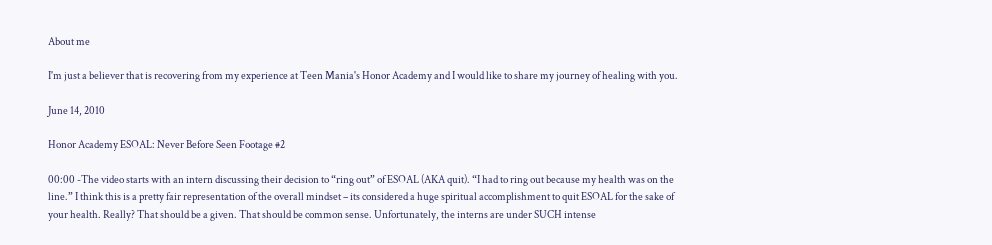About me

I'm just a believer that is recovering from my experience at Teen Mania's Honor Academy and I would like to share my journey of healing with you.

June 14, 2010

Honor Academy ESOAL: Never Before Seen Footage #2

00:00 -The video starts with an intern discussing their decision to “ring out” of ESOAL (AKA quit). “I had to ring out because my health was on the line.” I think this is a pretty fair representation of the overall mindset – its considered a huge spiritual accomplishment to quit ESOAL for the sake of your health. Really? That should be a given. That should be common sense. Unfortunately, the interns are under SUCH intense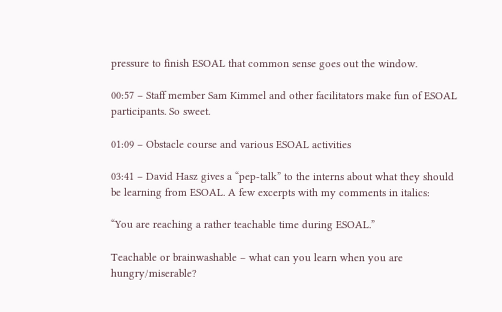pressure to finish ESOAL that common sense goes out the window.

00:57 – Staff member Sam Kimmel and other facilitators make fun of ESOAL participants. So sweet.

01:09 – Obstacle course and various ESOAL activities

03:41 – David Hasz gives a “pep-talk” to the interns about what they should be learning from ESOAL. A few excerpts with my comments in italics:

“You are reaching a rather teachable time during ESOAL.”

Teachable or brainwashable – what can you learn when you are hungry/miserable?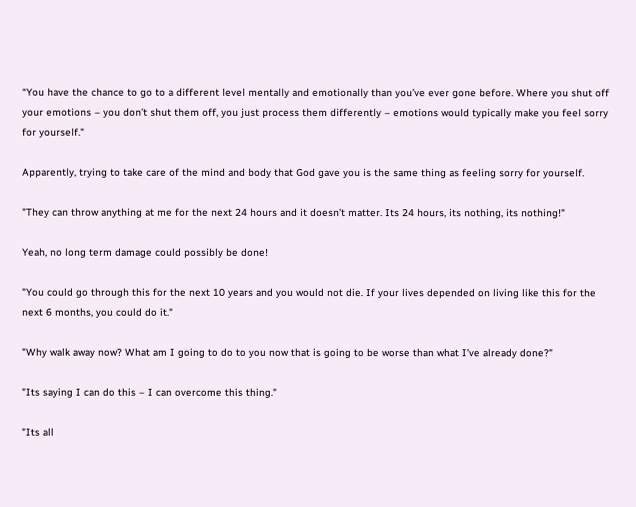“You have the chance to go to a different level mentally and emotionally than you’ve ever gone before. Where you shut off your emotions – you don’t shut them off, you just process them differently – emotions would typically make you feel sorry for yourself."

Apparently, trying to take care of the mind and body that God gave you is the same thing as feeling sorry for yourself.

"They can throw anything at me for the next 24 hours and it doesn’t matter. Its 24 hours, its nothing, its nothing!"

Yeah, no long term damage could possibly be done!

"You could go through this for the next 10 years and you would not die. If your lives depended on living like this for the next 6 months, you could do it."

"Why walk away now? What am I going to do to you now that is going to be worse than what I’ve already done?"

"Its saying I can do this – I can overcome this thing."

"Its all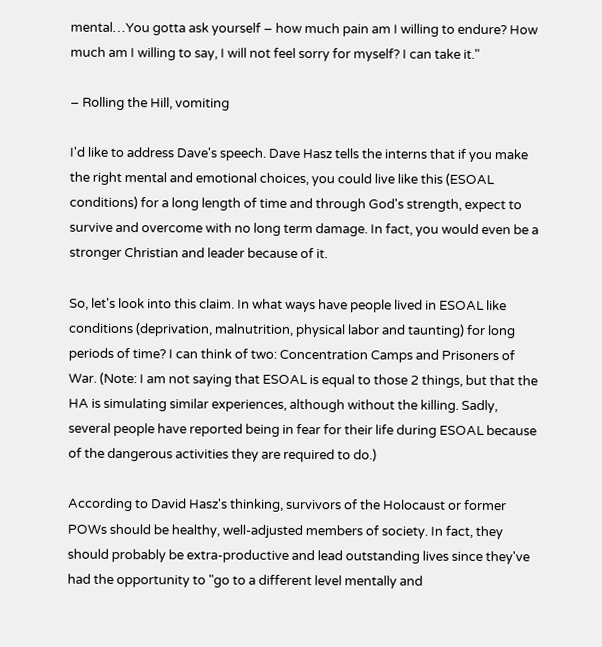mental…You gotta ask yourself – how much pain am I willing to endure? How much am I willing to say, I will not feel sorry for myself? I can take it."

– Rolling the Hill, vomiting

I'd like to address Dave's speech. Dave Hasz tells the interns that if you make the right mental and emotional choices, you could live like this (ESOAL conditions) for a long length of time and through God's strength, expect to survive and overcome with no long term damage. In fact, you would even be a stronger Christian and leader because of it.

So, let's look into this claim. In what ways have people lived in ESOAL like conditions (deprivation, malnutrition, physical labor and taunting) for long periods of time? I can think of two: Concentration Camps and Prisoners of War. (Note: I am not saying that ESOAL is equal to those 2 things, but that the HA is simulating similar experiences, although without the killing. Sadly, several people have reported being in fear for their life during ESOAL because of the dangerous activities they are required to do.)

According to David Hasz's thinking, survivors of the Holocaust or former POWs should be healthy, well-adjusted members of society. In fact, they should probably be extra-productive and lead outstanding lives since they've had the opportunity to "go to a different level mentally and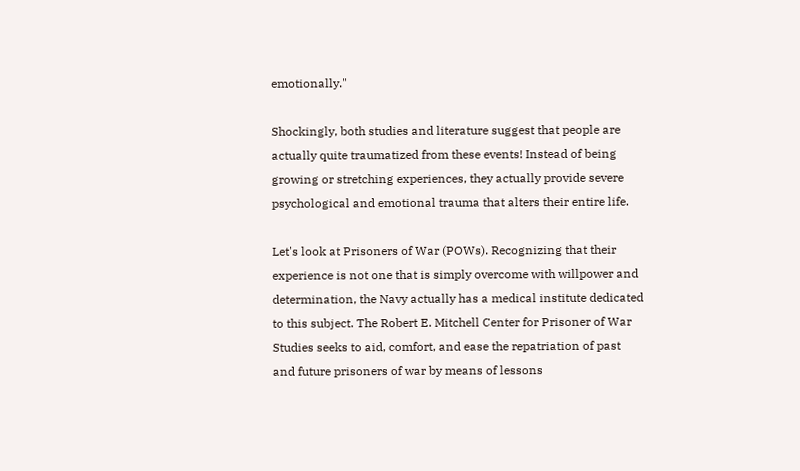emotionally."

Shockingly, both studies and literature suggest that people are actually quite traumatized from these events! Instead of being growing or stretching experiences, they actually provide severe psychological and emotional trauma that alters their entire life.

Let's look at Prisoners of War (POWs). Recognizing that their experience is not one that is simply overcome with willpower and determination, the Navy actually has a medical institute dedicated to this subject. The Robert E. Mitchell Center for Prisoner of War Studies seeks to aid, comfort, and ease the repatriation of past and future prisoners of war by means of lessons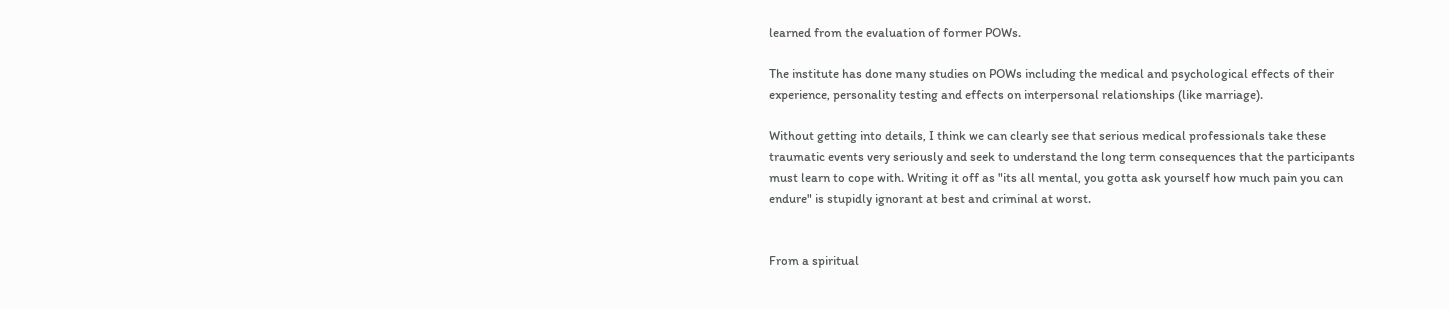learned from the evaluation of former POWs.

The institute has done many studies on POWs including the medical and psychological effects of their experience, personality testing and effects on interpersonal relationships (like marriage).

Without getting into details, I think we can clearly see that serious medical professionals take these traumatic events very seriously and seek to understand the long term consequences that the participants must learn to cope with. Writing it off as "its all mental, you gotta ask yourself how much pain you can endure" is stupidly ignorant at best and criminal at worst.


From a spiritual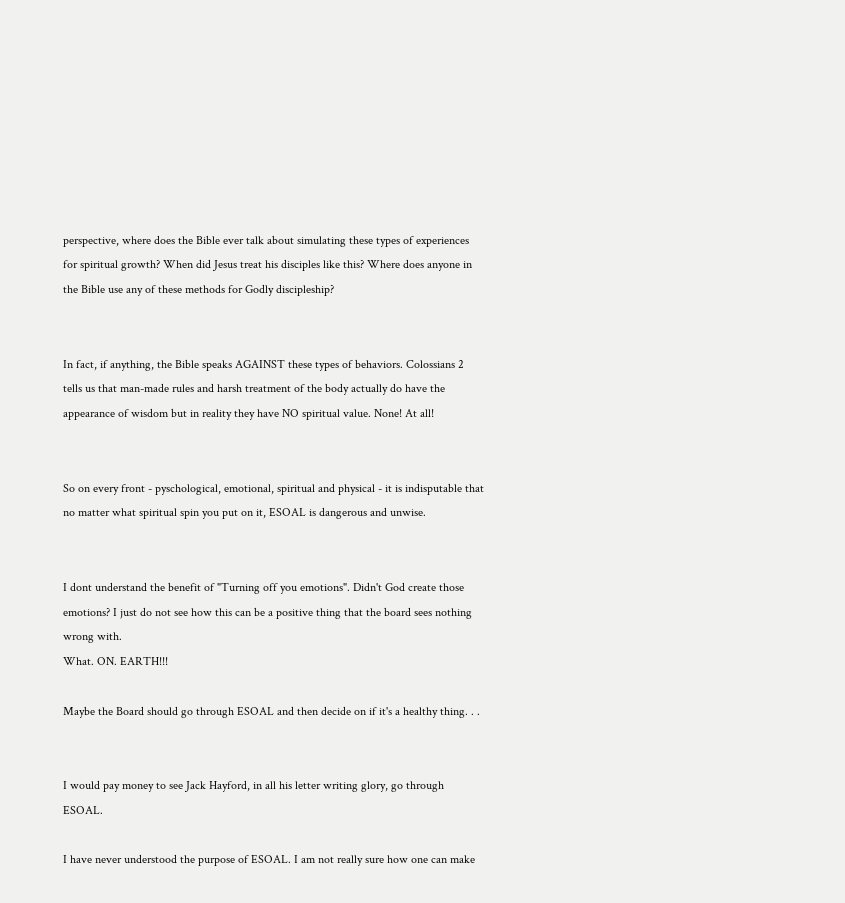perspective, where does the Bible ever talk about simulating these types of experiences for spiritual growth? When did Jesus treat his disciples like this? Where does anyone in the Bible use any of these methods for Godly discipleship?


In fact, if anything, the Bible speaks AGAINST these types of behaviors. Colossians 2 tells us that man-made rules and harsh treatment of the body actually do have the appearance of wisdom but in reality they have NO spiritual value. None! At all!


So on every front - pyschological, emotional, spiritual and physical - it is indisputable that no matter what spiritual spin you put on it, ESOAL is dangerous and unwise.


I dont understand the benefit of "Turning off you emotions". Didn't God create those emotions? I just do not see how this can be a positive thing that the board sees nothing wrong with.
What. ON. EARTH!!!

Maybe the Board should go through ESOAL and then decide on if it's a healthy thing. . .


I would pay money to see Jack Hayford, in all his letter writing glory, go through ESOAL.

I have never understood the purpose of ESOAL. I am not really sure how one can make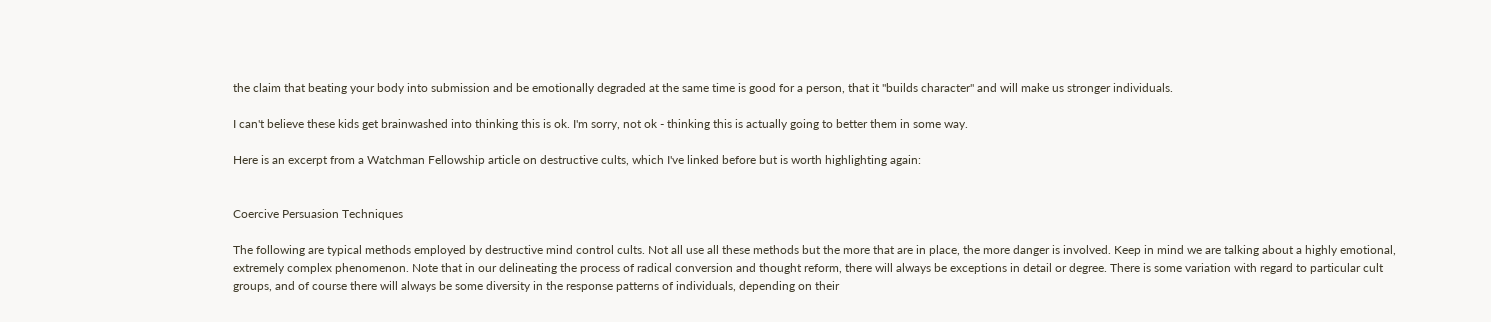the claim that beating your body into submission and be emotionally degraded at the same time is good for a person, that it "builds character" and will make us stronger individuals.

I can't believe these kids get brainwashed into thinking this is ok. I'm sorry, not ok - thinking this is actually going to better them in some way.

Here is an excerpt from a Watchman Fellowship article on destructive cults, which I've linked before but is worth highlighting again:


Coercive Persuasion Techniques

The following are typical methods employed by destructive mind control cults. Not all use all these methods but the more that are in place, the more danger is involved. Keep in mind we are talking about a highly emotional, extremely complex phenomenon. Note that in our delineating the process of radical conversion and thought reform, there will always be exceptions in detail or degree. There is some variation with regard to particular cult groups, and of course there will always be some diversity in the response patterns of individuals, depending on their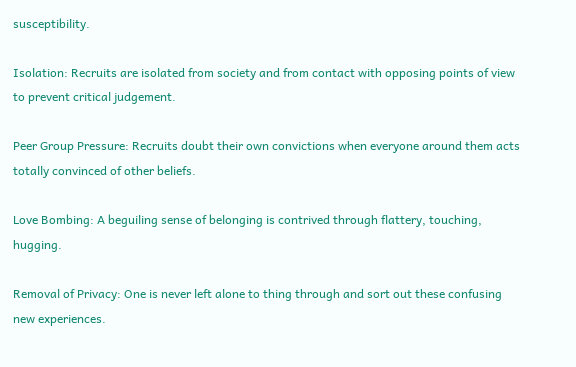susceptibility.

Isolation: Recruits are isolated from society and from contact with opposing points of view to prevent critical judgement.

Peer Group Pressure: Recruits doubt their own convictions when everyone around them acts totally convinced of other beliefs.

Love Bombing: A beguiling sense of belonging is contrived through flattery, touching, hugging.

Removal of Privacy: One is never left alone to thing through and sort out these confusing new experiences.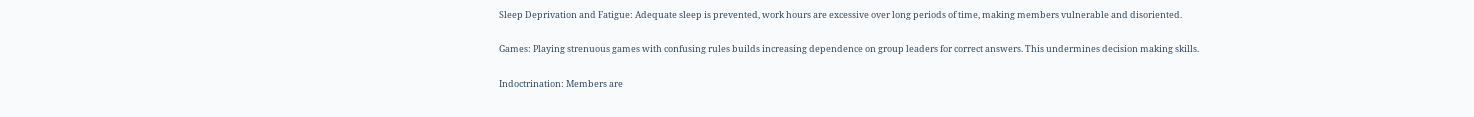Sleep Deprivation and Fatigue: Adequate sleep is prevented, work hours are excessive over long periods of time, making members vulnerable and disoriented.

Games: Playing strenuous games with confusing rules builds increasing dependence on group leaders for correct answers. This undermines decision making skills.

Indoctrination: Members are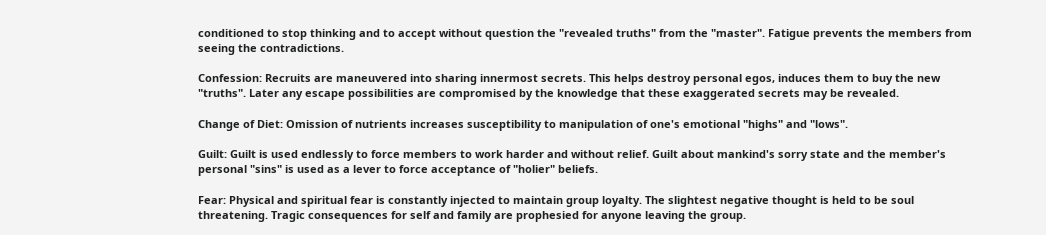conditioned to stop thinking and to accept without question the "revealed truths" from the "master". Fatigue prevents the members from seeing the contradictions.

Confession: Recruits are maneuvered into sharing innermost secrets. This helps destroy personal egos, induces them to buy the new "truths". Later any escape possibilities are compromised by the knowledge that these exaggerated secrets may be revealed.

Change of Diet: Omission of nutrients increases susceptibility to manipulation of one's emotional "highs" and "lows".

Guilt: Guilt is used endlessly to force members to work harder and without relief. Guilt about mankind's sorry state and the member's personal "sins" is used as a lever to force acceptance of "holier" beliefs.

Fear: Physical and spiritual fear is constantly injected to maintain group loyalty. The slightest negative thought is held to be soul threatening. Tragic consequences for self and family are prophesied for anyone leaving the group.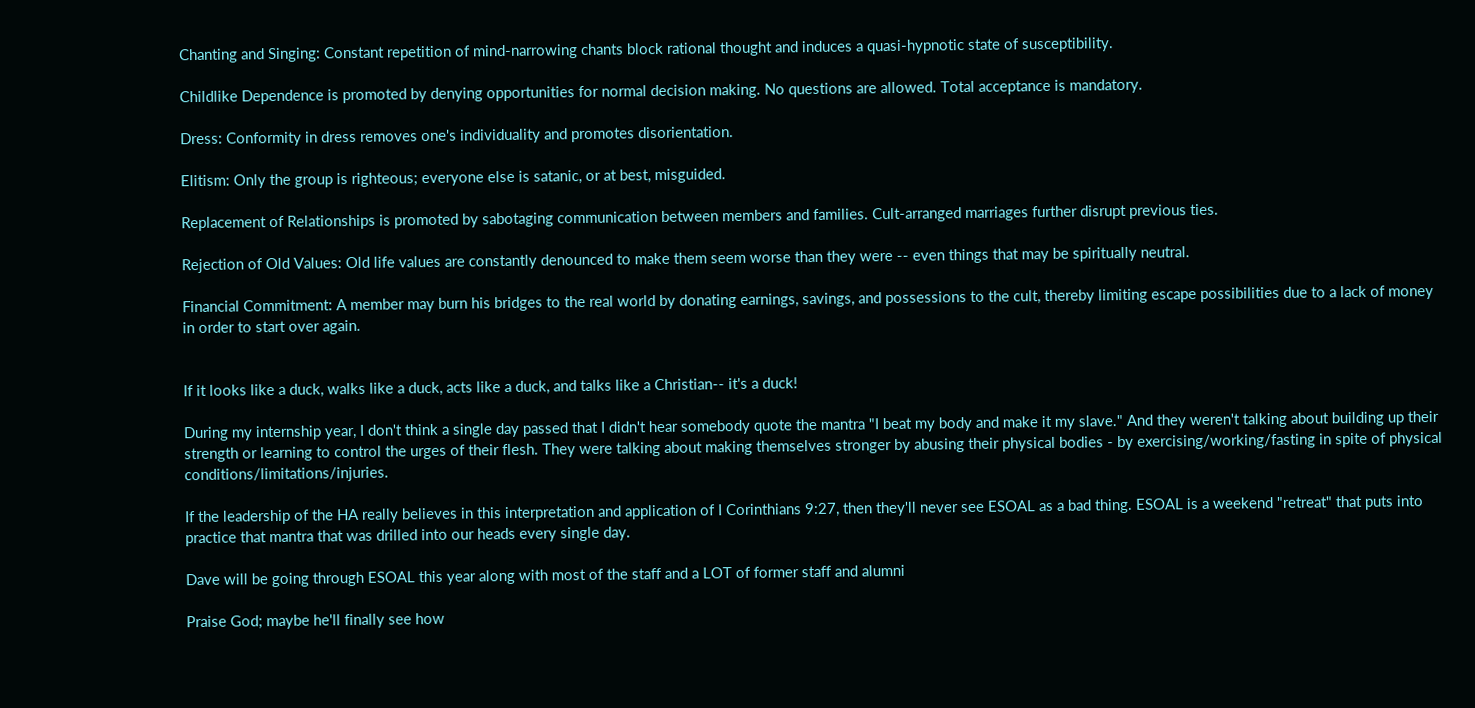Chanting and Singing: Constant repetition of mind-narrowing chants block rational thought and induces a quasi-hypnotic state of susceptibility.

Childlike Dependence is promoted by denying opportunities for normal decision making. No questions are allowed. Total acceptance is mandatory.

Dress: Conformity in dress removes one's individuality and promotes disorientation.

Elitism: Only the group is righteous; everyone else is satanic, or at best, misguided.

Replacement of Relationships is promoted by sabotaging communication between members and families. Cult-arranged marriages further disrupt previous ties.

Rejection of Old Values: Old life values are constantly denounced to make them seem worse than they were -- even things that may be spiritually neutral.

Financial Commitment: A member may burn his bridges to the real world by donating earnings, savings, and possessions to the cult, thereby limiting escape possibilities due to a lack of money in order to start over again.


If it looks like a duck, walks like a duck, acts like a duck, and talks like a Christian-- it's a duck!

During my internship year, I don't think a single day passed that I didn't hear somebody quote the mantra "I beat my body and make it my slave." And they weren't talking about building up their strength or learning to control the urges of their flesh. They were talking about making themselves stronger by abusing their physical bodies - by exercising/working/fasting in spite of physical conditions/limitations/injuries.

If the leadership of the HA really believes in this interpretation and application of I Corinthians 9:27, then they'll never see ESOAL as a bad thing. ESOAL is a weekend "retreat" that puts into practice that mantra that was drilled into our heads every single day.

Dave will be going through ESOAL this year along with most of the staff and a LOT of former staff and alumni

Praise God; maybe he'll finally see how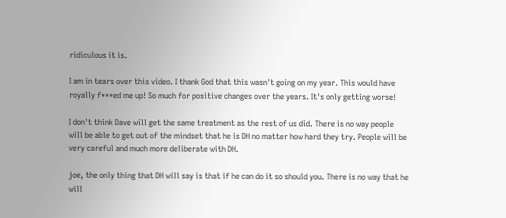ridiculous it is.

I am in tears over this video. I thank God that this wasn't going on my year. This would have royally f***ed me up! So much for positive changes over the years. It's only getting worse!

I don't think Dave will get the same treatment as the rest of us did. There is no way people will be able to get out of the mindset that he is DH no matter how hard they try. People will be very careful and much more deliberate with DH.

joe, the only thing that DH will say is that if he can do it so should you. There is no way that he will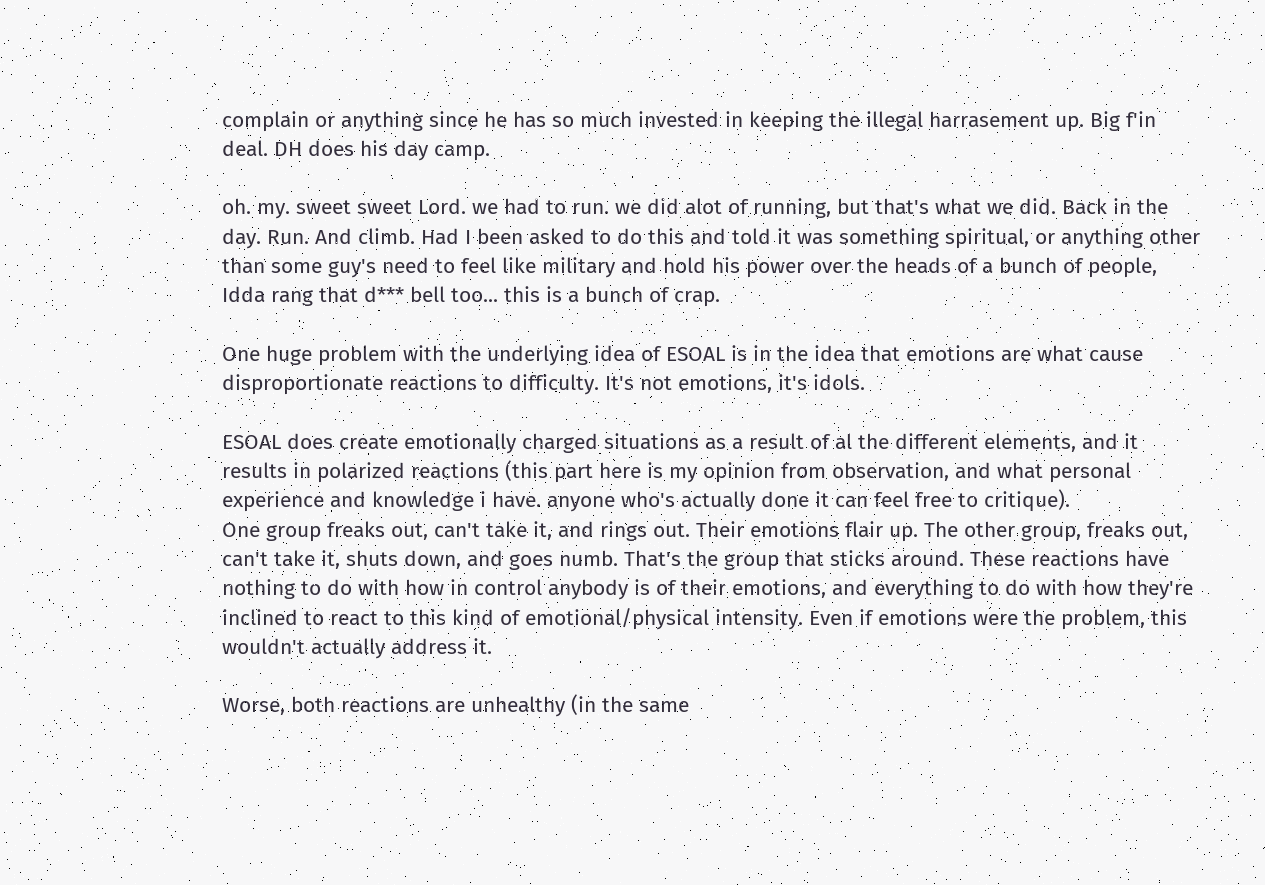complain or anything since he has so much invested in keeping the illegal harrasement up. Big f'in deal. DH does his day camp.

oh. my. sweet sweet Lord. we had to run. we did alot of running, but that's what we did. Back in the day. Run. And climb. Had I been asked to do this and told it was something spiritual, or anything other than some guy's need to feel like military and hold his power over the heads of a bunch of people, Idda rang that d*** bell too... this is a bunch of crap.

One huge problem with the underlying idea of ESOAL is in the idea that emotions are what cause disproportionate reactions to difficulty. It's not emotions, it's idols.

ESOAL does create emotionally charged situations as a result of al the different elements, and it results in polarized reactions (this part here is my opinion from observation, and what personal experience and knowledge i have. anyone who's actually done it can feel free to critique).
One group freaks out, can't take it, and rings out. Their emotions flair up. The other group, freaks out, can't take it, shuts down, and goes numb. That's the group that sticks around. These reactions have nothing to do with how in control anybody is of their emotions, and everything to do with how they're inclined to react to this kind of emotional/physical intensity. Even if emotions were the problem, this wouldn't actually address it.

Worse, both reactions are unhealthy (in the same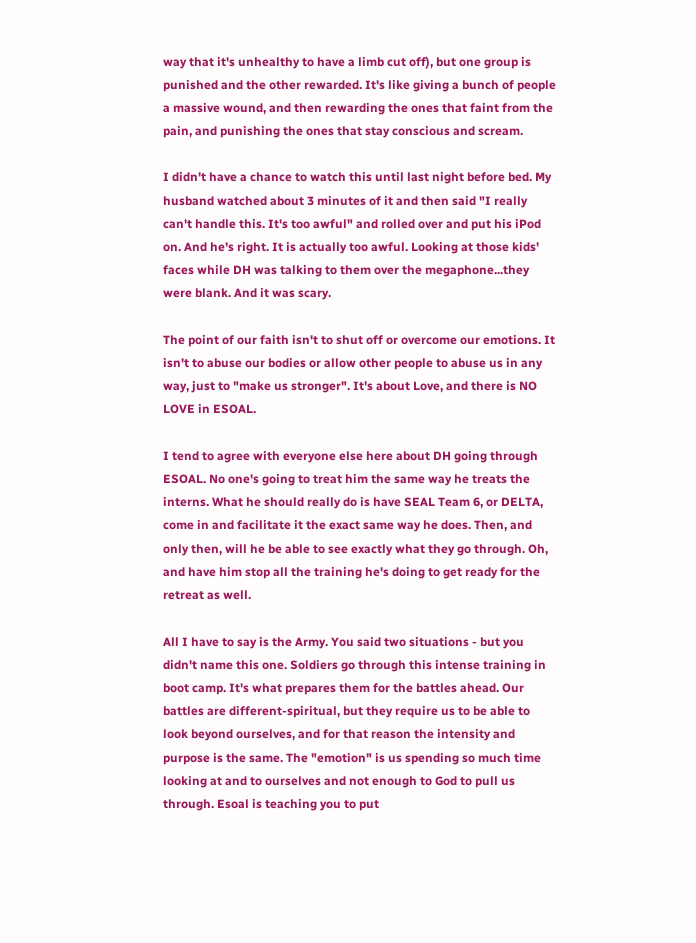way that it's unhealthy to have a limb cut off), but one group is punished and the other rewarded. It's like giving a bunch of people a massive wound, and then rewarding the ones that faint from the pain, and punishing the ones that stay conscious and scream.

I didn't have a chance to watch this until last night before bed. My husband watched about 3 minutes of it and then said "I really can't handle this. It's too awful" and rolled over and put his iPod on. And he's right. It is actually too awful. Looking at those kids' faces while DH was talking to them over the megaphone...they were blank. And it was scary.

The point of our faith isn't to shut off or overcome our emotions. It isn't to abuse our bodies or allow other people to abuse us in any way, just to "make us stronger". It's about Love, and there is NO LOVE in ESOAL.

I tend to agree with everyone else here about DH going through ESOAL. No one's going to treat him the same way he treats the interns. What he should really do is have SEAL Team 6, or DELTA, come in and facilitate it the exact same way he does. Then, and only then, will he be able to see exactly what they go through. Oh, and have him stop all the training he's doing to get ready for the retreat as well.

All I have to say is the Army. You said two situations - but you didn't name this one. Soldiers go through this intense training in boot camp. It's what prepares them for the battles ahead. Our battles are different-spiritual, but they require us to be able to look beyond ourselves, and for that reason the intensity and purpose is the same. The "emotion" is us spending so much time looking at and to ourselves and not enough to God to pull us through. Esoal is teaching you to put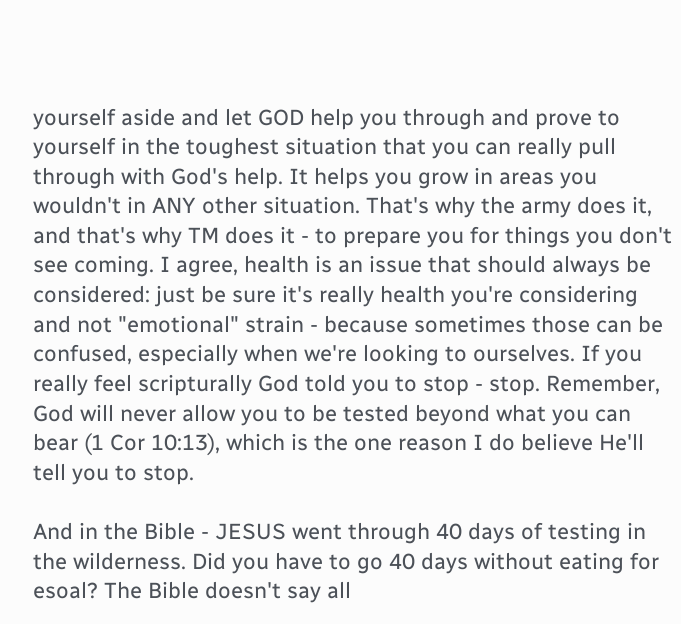yourself aside and let GOD help you through and prove to yourself in the toughest situation that you can really pull through with God's help. It helps you grow in areas you wouldn't in ANY other situation. That's why the army does it, and that's why TM does it - to prepare you for things you don't see coming. I agree, health is an issue that should always be considered: just be sure it's really health you're considering and not "emotional" strain - because sometimes those can be confused, especially when we're looking to ourselves. If you really feel scripturally God told you to stop - stop. Remember, God will never allow you to be tested beyond what you can bear (1 Cor 10:13), which is the one reason I do believe He'll tell you to stop.

And in the Bible - JESUS went through 40 days of testing in the wilderness. Did you have to go 40 days without eating for esoal? The Bible doesn't say all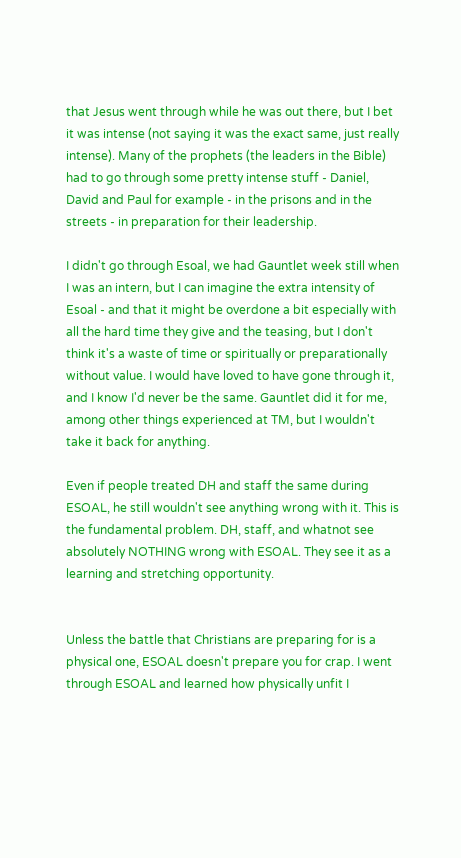that Jesus went through while he was out there, but I bet it was intense (not saying it was the exact same, just really intense). Many of the prophets (the leaders in the Bible) had to go through some pretty intense stuff - Daniel, David and Paul for example - in the prisons and in the streets - in preparation for their leadership.

I didn't go through Esoal, we had Gauntlet week still when I was an intern, but I can imagine the extra intensity of Esoal - and that it might be overdone a bit especially with all the hard time they give and the teasing, but I don't think it's a waste of time or spiritually or preparationally without value. I would have loved to have gone through it, and I know I'd never be the same. Gauntlet did it for me, among other things experienced at TM, but I wouldn't take it back for anything.

Even if people treated DH and staff the same during ESOAL, he still wouldn't see anything wrong with it. This is the fundamental problem. DH, staff, and whatnot see absolutely NOTHING wrong with ESOAL. They see it as a learning and stretching opportunity.


Unless the battle that Christians are preparing for is a physical one, ESOAL doesn't prepare you for crap. I went through ESOAL and learned how physically unfit I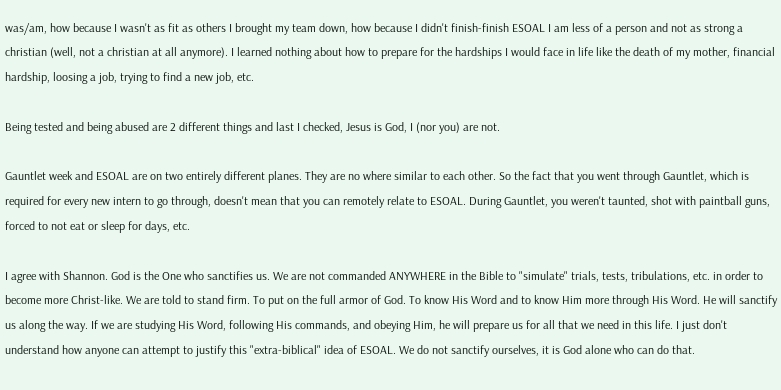was/am, how because I wasn't as fit as others I brought my team down, how because I didn't finish-finish ESOAL I am less of a person and not as strong a christian (well, not a christian at all anymore). I learned nothing about how to prepare for the hardships I would face in life like the death of my mother, financial hardship, loosing a job, trying to find a new job, etc.

Being tested and being abused are 2 different things and last I checked, Jesus is God, I (nor you) are not.

Gauntlet week and ESOAL are on two entirely different planes. They are no where similar to each other. So the fact that you went through Gauntlet, which is required for every new intern to go through, doesn't mean that you can remotely relate to ESOAL. During Gauntlet, you weren't taunted, shot with paintball guns, forced to not eat or sleep for days, etc.

I agree with Shannon. God is the One who sanctifies us. We are not commanded ANYWHERE in the Bible to "simulate" trials, tests, tribulations, etc. in order to become more Christ-like. We are told to stand firm. To put on the full armor of God. To know His Word and to know Him more through His Word. He will sanctify us along the way. If we are studying His Word, following His commands, and obeying Him, he will prepare us for all that we need in this life. I just don't understand how anyone can attempt to justify this "extra-biblical" idea of ESOAL. We do not sanctify ourselves, it is God alone who can do that.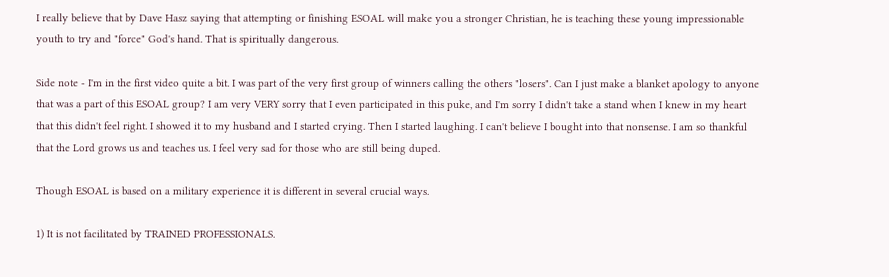I really believe that by Dave Hasz saying that attempting or finishing ESOAL will make you a stronger Christian, he is teaching these young impressionable youth to try and "force" God's hand. That is spiritually dangerous.

Side note - I'm in the first video quite a bit. I was part of the very first group of winners calling the others "losers". Can I just make a blanket apology to anyone that was a part of this ESOAL group? I am very VERY sorry that I even participated in this puke, and I'm sorry I didn't take a stand when I knew in my heart that this didn't feel right. I showed it to my husband and I started crying. Then I started laughing. I can't believe I bought into that nonsense. I am so thankful that the Lord grows us and teaches us. I feel very sad for those who are still being duped.

Though ESOAL is based on a military experience it is different in several crucial ways.

1) It is not facilitated by TRAINED PROFESSIONALS.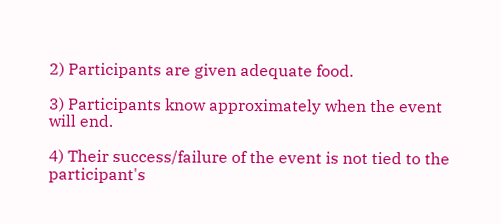2) Participants are given adequate food.

3) Participants know approximately when the event will end.

4) Their success/failure of the event is not tied to the participant's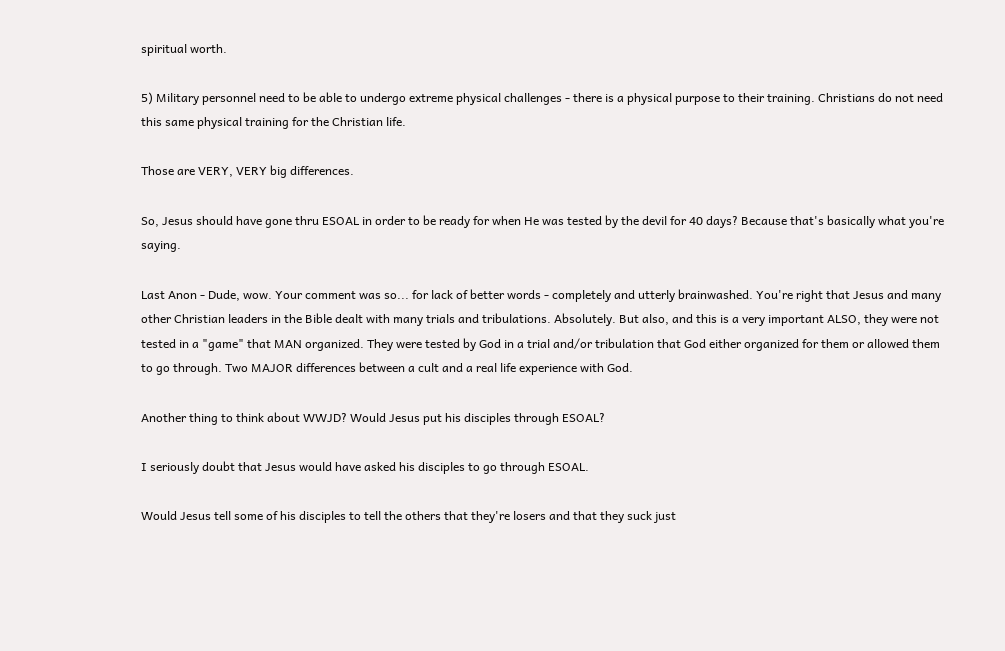spiritual worth.

5) Military personnel need to be able to undergo extreme physical challenges - there is a physical purpose to their training. Christians do not need this same physical training for the Christian life.

Those are VERY, VERY big differences.

So, Jesus should have gone thru ESOAL in order to be ready for when He was tested by the devil for 40 days? Because that's basically what you're saying.

Last Anon - Dude, wow. Your comment was so... for lack of better words - completely and utterly brainwashed. You're right that Jesus and many other Christian leaders in the Bible dealt with many trials and tribulations. Absolutely. But also, and this is a very important ALSO, they were not tested in a "game" that MAN organized. They were tested by God in a trial and/or tribulation that God either organized for them or allowed them to go through. Two MAJOR differences between a cult and a real life experience with God.

Another thing to think about WWJD? Would Jesus put his disciples through ESOAL?

I seriously doubt that Jesus would have asked his disciples to go through ESOAL.

Would Jesus tell some of his disciples to tell the others that they're losers and that they suck just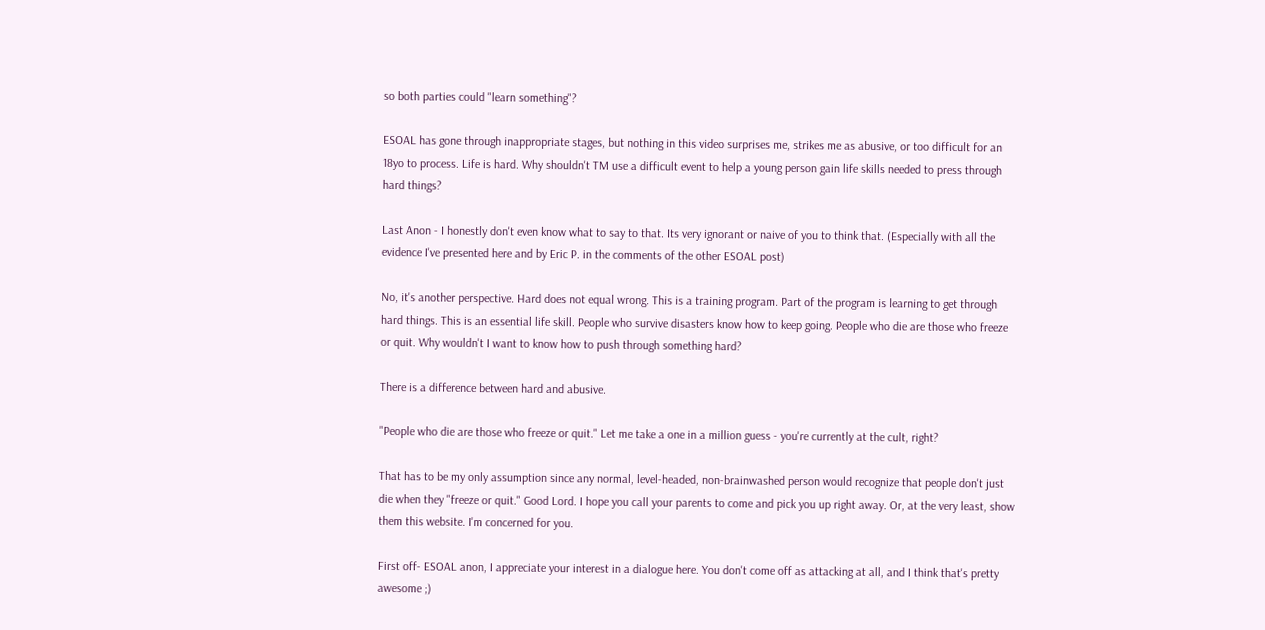so both parties could "learn something"?

ESOAL has gone through inappropriate stages, but nothing in this video surprises me, strikes me as abusive, or too difficult for an 18yo to process. Life is hard. Why shouldn't TM use a difficult event to help a young person gain life skills needed to press through hard things?

Last Anon - I honestly don't even know what to say to that. Its very ignorant or naive of you to think that. (Especially with all the evidence I've presented here and by Eric P. in the comments of the other ESOAL post)

No, it's another perspective. Hard does not equal wrong. This is a training program. Part of the program is learning to get through hard things. This is an essential life skill. People who survive disasters know how to keep going. People who die are those who freeze or quit. Why wouldn't I want to know how to push through something hard?

There is a difference between hard and abusive.

"People who die are those who freeze or quit." Let me take a one in a million guess - you're currently at the cult, right?

That has to be my only assumption since any normal, level-headed, non-brainwashed person would recognize that people don't just die when they "freeze or quit." Good Lord. I hope you call your parents to come and pick you up right away. Or, at the very least, show them this website. I'm concerned for you.

First off- ESOAL anon, I appreciate your interest in a dialogue here. You don't come off as attacking at all, and I think that's pretty awesome ;)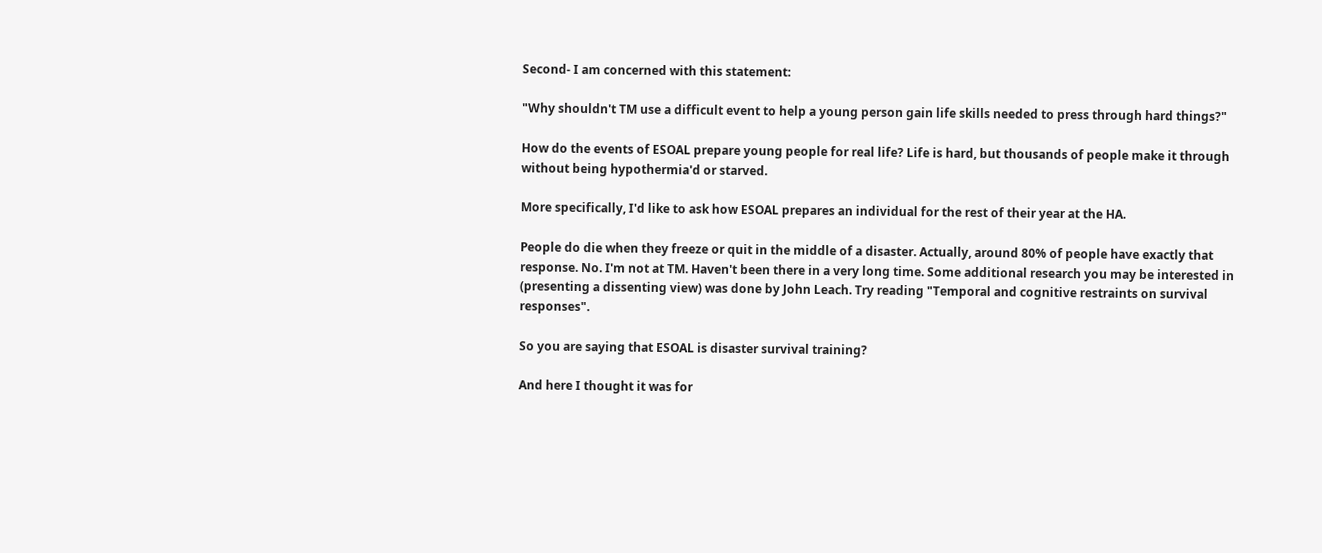Second- I am concerned with this statement:

"Why shouldn't TM use a difficult event to help a young person gain life skills needed to press through hard things?"

How do the events of ESOAL prepare young people for real life? Life is hard, but thousands of people make it through without being hypothermia'd or starved.

More specifically, I'd like to ask how ESOAL prepares an individual for the rest of their year at the HA.

People do die when they freeze or quit in the middle of a disaster. Actually, around 80% of people have exactly that response. No. I'm not at TM. Haven't been there in a very long time. Some additional research you may be interested in (presenting a dissenting view) was done by John Leach. Try reading "Temporal and cognitive restraints on survival responses".

So you are saying that ESOAL is disaster survival training?

And here I thought it was for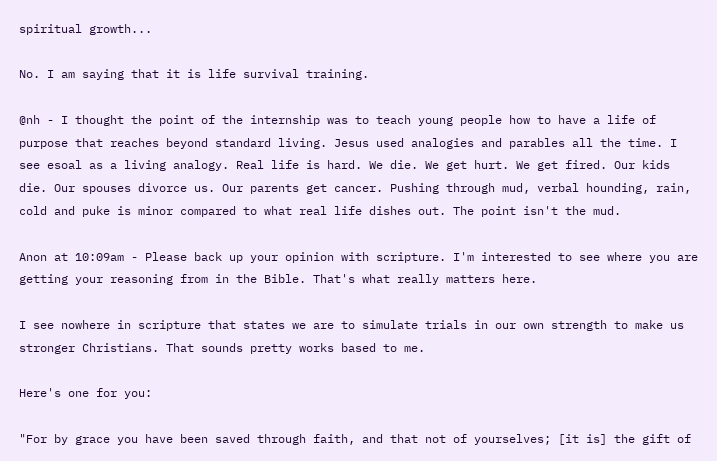spiritual growth...

No. I am saying that it is life survival training.

@nh - I thought the point of the internship was to teach young people how to have a life of purpose that reaches beyond standard living. Jesus used analogies and parables all the time. I see esoal as a living analogy. Real life is hard. We die. We get hurt. We get fired. Our kids die. Our spouses divorce us. Our parents get cancer. Pushing through mud, verbal hounding, rain, cold and puke is minor compared to what real life dishes out. The point isn't the mud.

Anon at 10:09am - Please back up your opinion with scripture. I'm interested to see where you are getting your reasoning from in the Bible. That's what really matters here.

I see nowhere in scripture that states we are to simulate trials in our own strength to make us stronger Christians. That sounds pretty works based to me.

Here's one for you:

"For by grace you have been saved through faith, and that not of yourselves; [it is] the gift of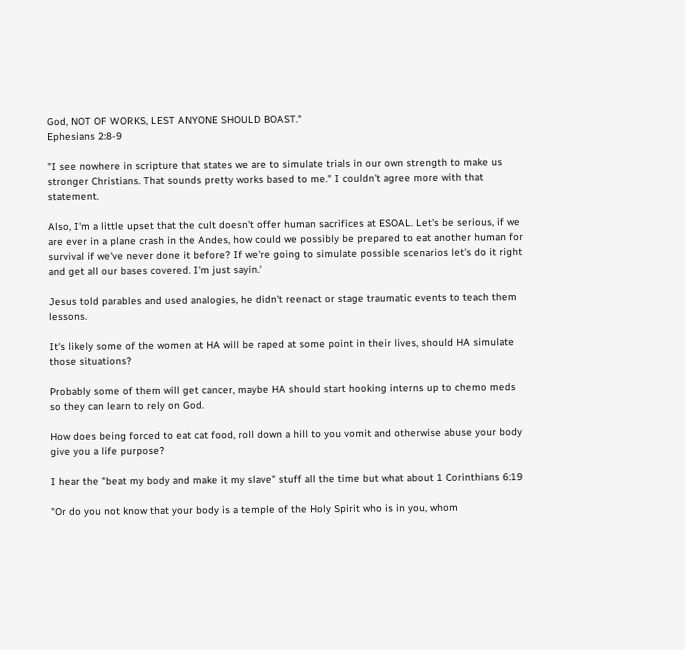God, NOT OF WORKS, LEST ANYONE SHOULD BOAST."
Ephesians 2:8-9

"I see nowhere in scripture that states we are to simulate trials in our own strength to make us stronger Christians. That sounds pretty works based to me." I couldn't agree more with that statement.

Also, I'm a little upset that the cult doesn't offer human sacrifices at ESOAL. Let's be serious, if we are ever in a plane crash in the Andes, how could we possibly be prepared to eat another human for survival if we've never done it before? If we're going to simulate possible scenarios let's do it right and get all our bases covered. I'm just sayin.'

Jesus told parables and used analogies, he didn't reenact or stage traumatic events to teach them lessons.

It's likely some of the women at HA will be raped at some point in their lives, should HA simulate those situations?

Probably some of them will get cancer, maybe HA should start hooking interns up to chemo meds so they can learn to rely on God.

How does being forced to eat cat food, roll down a hill to you vomit and otherwise abuse your body give you a life purpose?

I hear the "beat my body and make it my slave" stuff all the time but what about 1 Corinthians 6:19

"Or do you not know that your body is a temple of the Holy Spirit who is in you, whom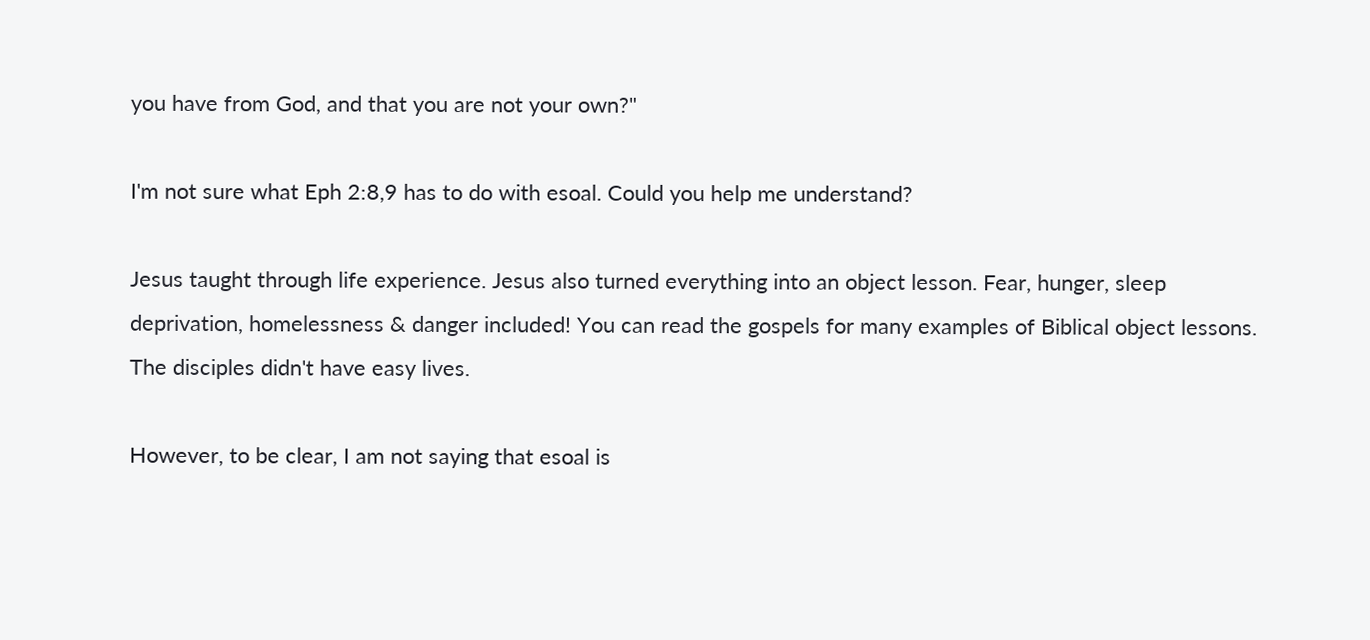you have from God, and that you are not your own?"

I'm not sure what Eph 2:8,9 has to do with esoal. Could you help me understand?

Jesus taught through life experience. Jesus also turned everything into an object lesson. Fear, hunger, sleep deprivation, homelessness & danger included! You can read the gospels for many examples of Biblical object lessons. The disciples didn't have easy lives.

However, to be clear, I am not saying that esoal is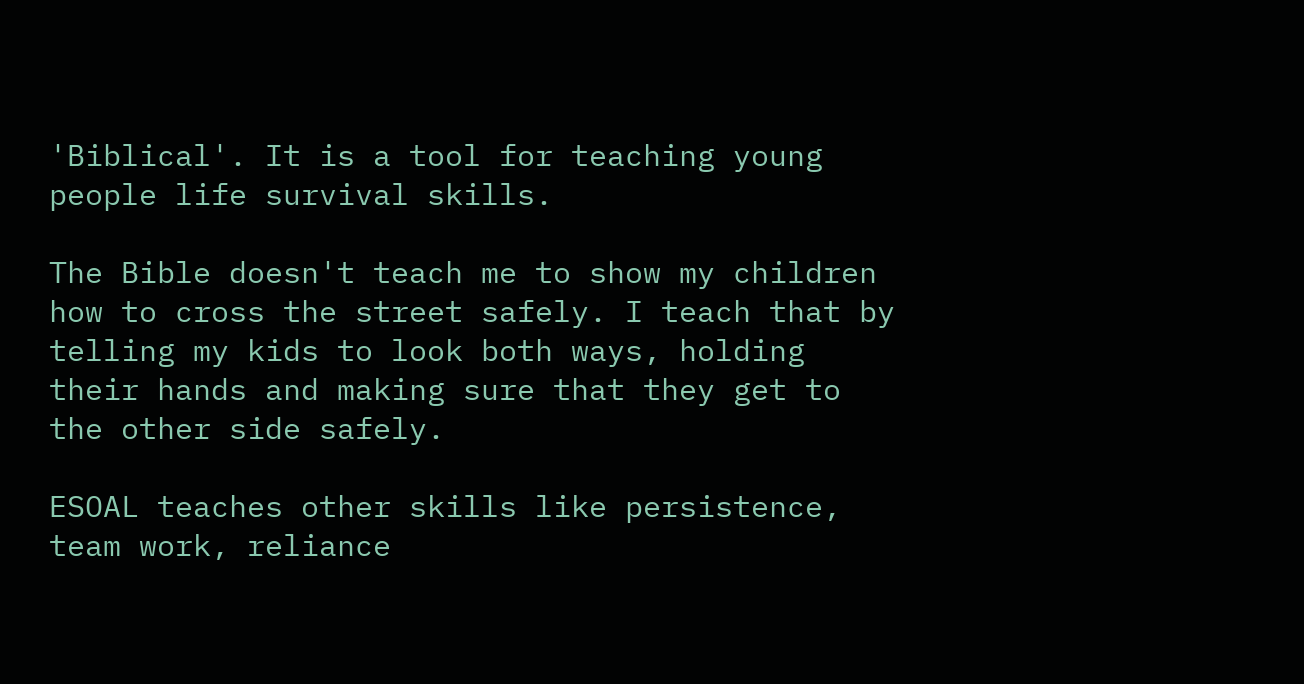'Biblical'. It is a tool for teaching young people life survival skills.

The Bible doesn't teach me to show my children how to cross the street safely. I teach that by telling my kids to look both ways, holding their hands and making sure that they get to the other side safely.

ESOAL teaches other skills like persistence, team work, reliance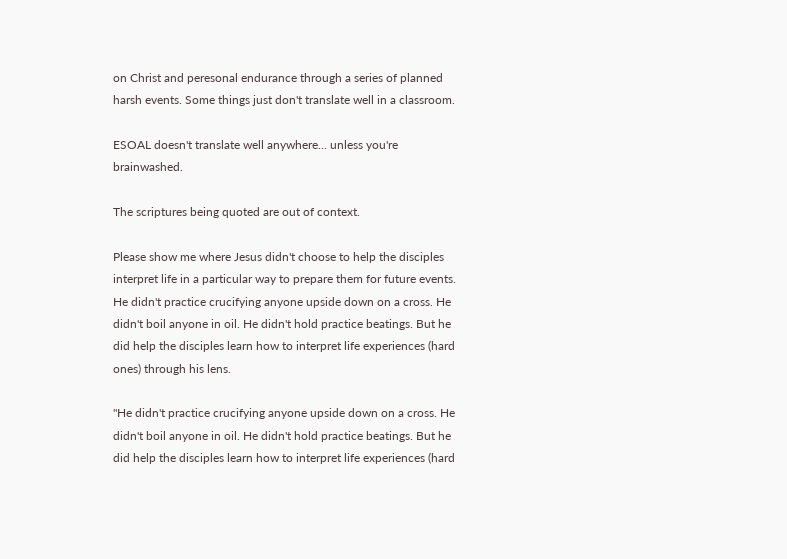on Christ and peresonal endurance through a series of planned harsh events. Some things just don't translate well in a classroom.

ESOAL doesn't translate well anywhere... unless you're brainwashed.

The scriptures being quoted are out of context.

Please show me where Jesus didn't choose to help the disciples interpret life in a particular way to prepare them for future events. He didn't practice crucifying anyone upside down on a cross. He didn't boil anyone in oil. He didn't hold practice beatings. But he did help the disciples learn how to interpret life experiences (hard ones) through his lens.

"He didn't practice crucifying anyone upside down on a cross. He didn't boil anyone in oil. He didn't hold practice beatings. But he did help the disciples learn how to interpret life experiences (hard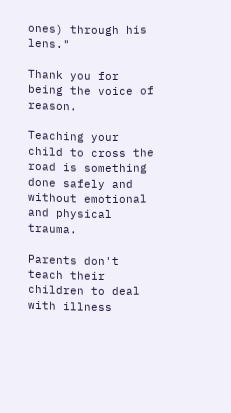ones) through his lens."

Thank you for being the voice of reason.

Teaching your child to cross the road is something done safely and without emotional and physical trauma.

Parents don't teach their children to deal with illness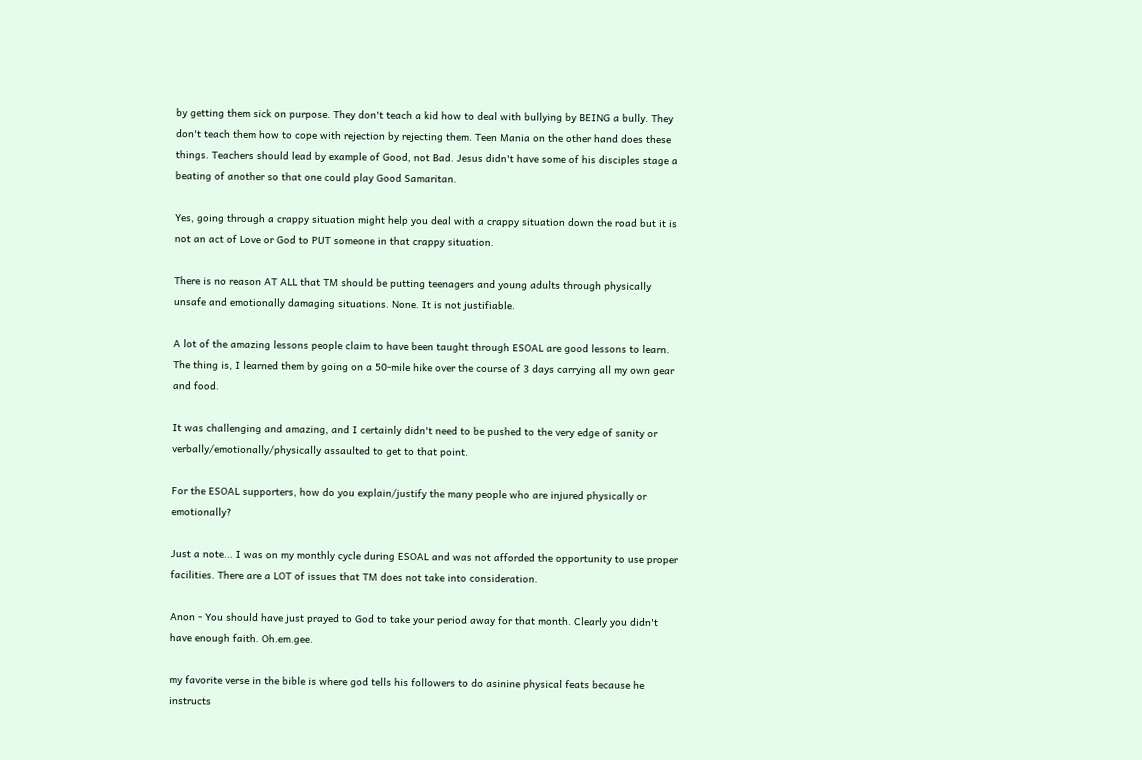by getting them sick on purpose. They don't teach a kid how to deal with bullying by BEING a bully. They don't teach them how to cope with rejection by rejecting them. Teen Mania on the other hand does these things. Teachers should lead by example of Good, not Bad. Jesus didn't have some of his disciples stage a beating of another so that one could play Good Samaritan.

Yes, going through a crappy situation might help you deal with a crappy situation down the road but it is not an act of Love or God to PUT someone in that crappy situation.

There is no reason AT ALL that TM should be putting teenagers and young adults through physically unsafe and emotionally damaging situations. None. It is not justifiable.

A lot of the amazing lessons people claim to have been taught through ESOAL are good lessons to learn. The thing is, I learned them by going on a 50-mile hike over the course of 3 days carrying all my own gear and food.

It was challenging and amazing, and I certainly didn't need to be pushed to the very edge of sanity or verbally/emotionally/physically assaulted to get to that point.

For the ESOAL supporters, how do you explain/justify the many people who are injured physically or emotionally?

Just a note... I was on my monthly cycle during ESOAL and was not afforded the opportunity to use proper facilities. There are a LOT of issues that TM does not take into consideration.

Anon - You should have just prayed to God to take your period away for that month. Clearly you didn't have enough faith. Oh.em.gee.

my favorite verse in the bible is where god tells his followers to do asinine physical feats because he instructs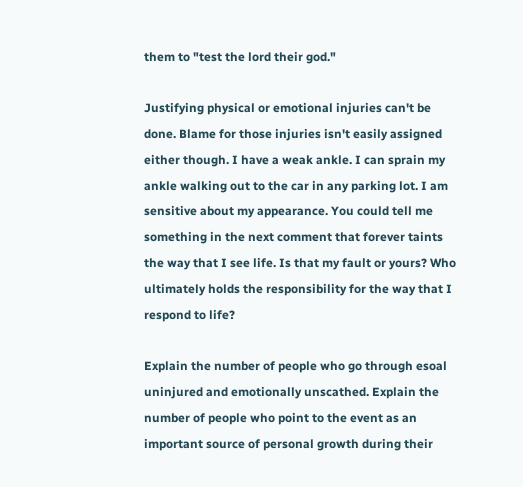them to "test the lord their god."

Justifying physical or emotional injuries can't be done. Blame for those injuries isn't easily assigned either though. I have a weak ankle. I can sprain my ankle walking out to the car in any parking lot. I am sensitive about my appearance. You could tell me something in the next comment that forever taints the way that I see life. Is that my fault or yours? Who ultimately holds the responsibility for the way that I respond to life?

Explain the number of people who go through esoal uninjured and emotionally unscathed. Explain the number of people who point to the event as an important source of personal growth during their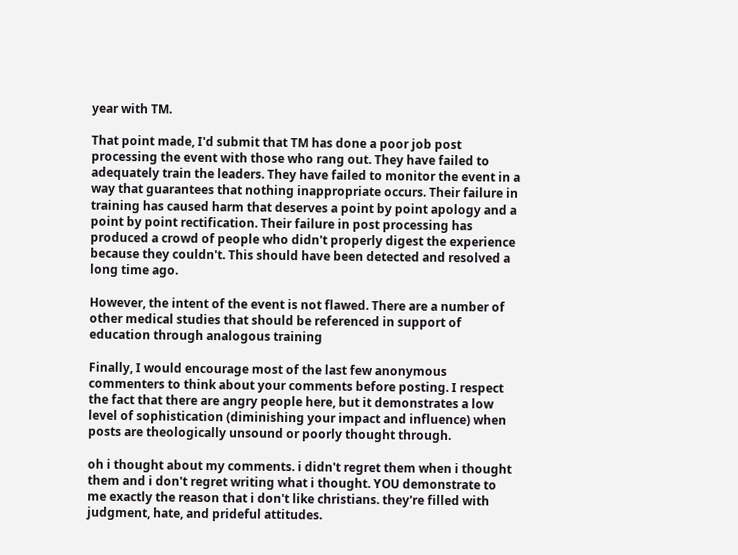year with TM.

That point made, I'd submit that TM has done a poor job post processing the event with those who rang out. They have failed to adequately train the leaders. They have failed to monitor the event in a way that guarantees that nothing inappropriate occurs. Their failure in training has caused harm that deserves a point by point apology and a point by point rectification. Their failure in post processing has produced a crowd of people who didn't properly digest the experience because they couldn't. This should have been detected and resolved a long time ago.

However, the intent of the event is not flawed. There are a number of other medical studies that should be referenced in support of education through analogous training

Finally, I would encourage most of the last few anonymous commenters to think about your comments before posting. I respect the fact that there are angry people here, but it demonstrates a low level of sophistication (diminishing your impact and influence) when posts are theologically unsound or poorly thought through.

oh i thought about my comments. i didn't regret them when i thought them and i don't regret writing what i thought. YOU demonstrate to me exactly the reason that i don't like christians. they're filled with judgment, hate, and prideful attitudes.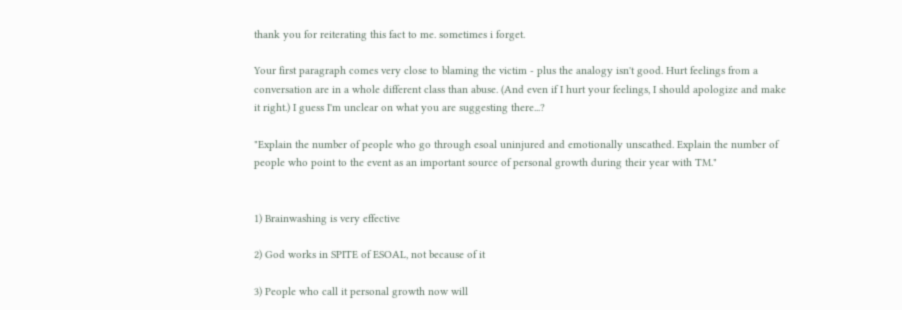thank you for reiterating this fact to me. sometimes i forget.

Your first paragraph comes very close to blaming the victim - plus the analogy isn't good. Hurt feelings from a conversation are in a whole different class than abuse. (And even if I hurt your feelings, I should apologize and make it right.) I guess I'm unclear on what you are suggesting there...?

"Explain the number of people who go through esoal uninjured and emotionally unscathed. Explain the number of people who point to the event as an important source of personal growth during their year with TM."


1) Brainwashing is very effective

2) God works in SPITE of ESOAL, not because of it

3) People who call it personal growth now will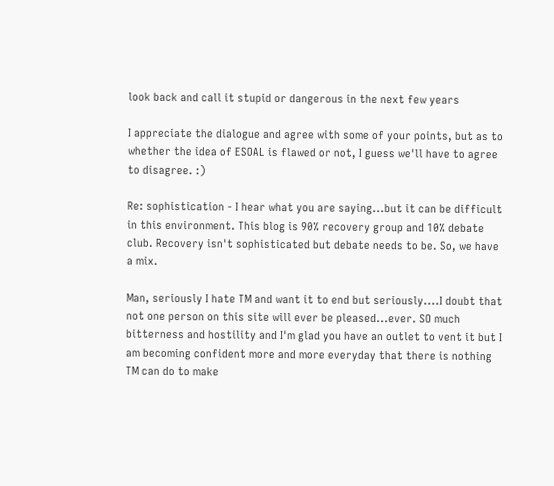look back and call it stupid or dangerous in the next few years

I appreciate the dialogue and agree with some of your points, but as to whether the idea of ESOAL is flawed or not, I guess we'll have to agree to disagree. :)

Re: sophistication - I hear what you are saying...but it can be difficult in this environment. This blog is 90% recovery group and 10% debate club. Recovery isn't sophisticated but debate needs to be. So, we have a mix.

Man, seriously I hate TM and want it to end but seriously....I doubt that not one person on this site will ever be pleased...ever. SO much bitterness and hostility and I'm glad you have an outlet to vent it but I am becoming confident more and more everyday that there is nothing TM can do to make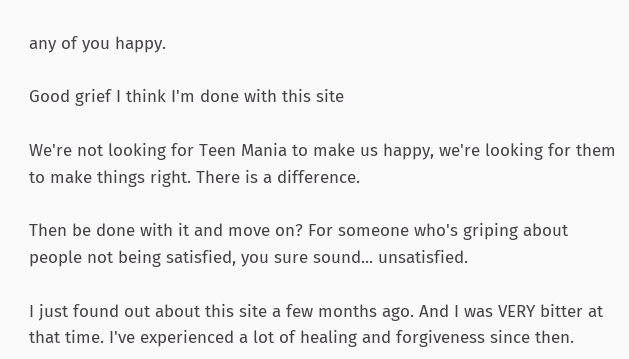any of you happy.

Good grief I think I'm done with this site

We're not looking for Teen Mania to make us happy, we're looking for them to make things right. There is a difference.

Then be done with it and move on? For someone who's griping about people not being satisfied, you sure sound... unsatisfied.

I just found out about this site a few months ago. And I was VERY bitter at that time. I've experienced a lot of healing and forgiveness since then.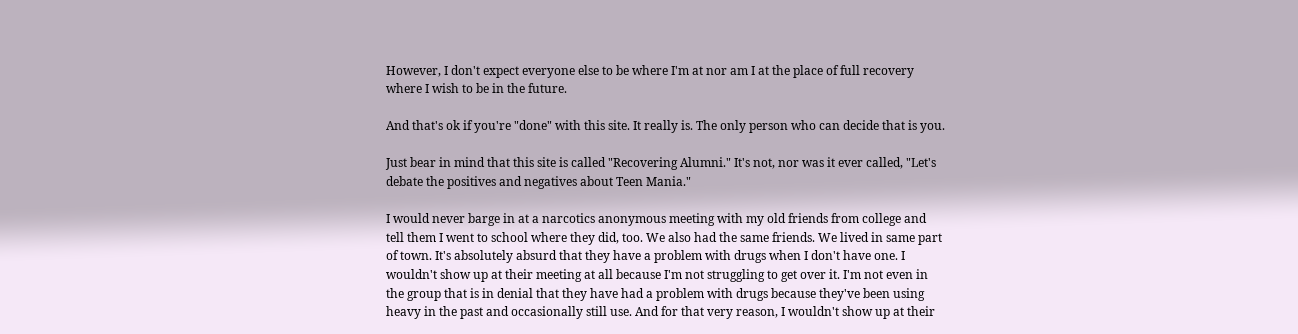However, I don't expect everyone else to be where I'm at nor am I at the place of full recovery where I wish to be in the future.

And that's ok if you're "done" with this site. It really is. The only person who can decide that is you.

Just bear in mind that this site is called "Recovering Alumni." It's not, nor was it ever called, "Let's debate the positives and negatives about Teen Mania."

I would never barge in at a narcotics anonymous meeting with my old friends from college and tell them I went to school where they did, too. We also had the same friends. We lived in same part of town. It's absolutely absurd that they have a problem with drugs when I don't have one. I wouldn't show up at their meeting at all because I'm not struggling to get over it. I'm not even in the group that is in denial that they have had a problem with drugs because they've been using heavy in the past and occasionally still use. And for that very reason, I wouldn't show up at their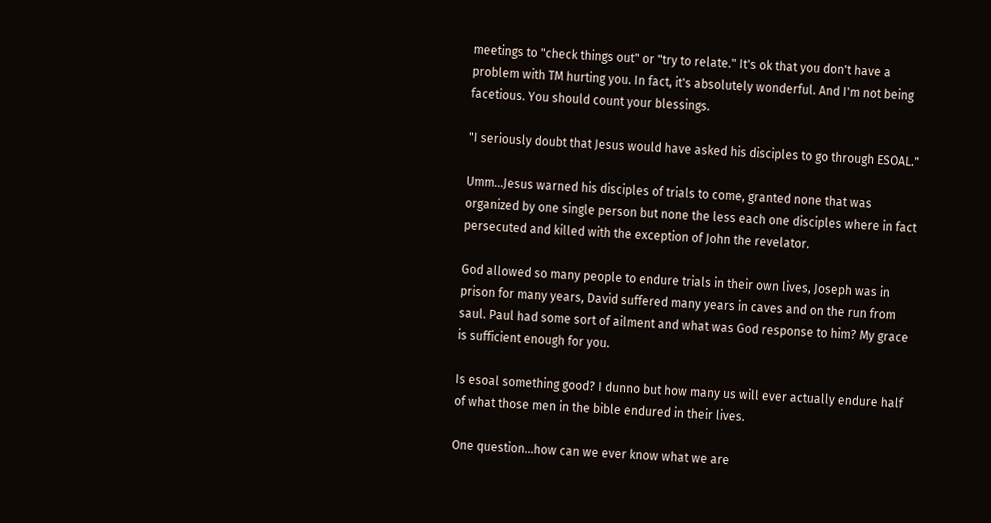meetings to "check things out" or "try to relate." It's ok that you don't have a problem with TM hurting you. In fact, it's absolutely wonderful. And I'm not being facetious. You should count your blessings.

"I seriously doubt that Jesus would have asked his disciples to go through ESOAL."

Umm...Jesus warned his disciples of trials to come, granted none that was organized by one single person but none the less each one disciples where in fact persecuted and killed with the exception of John the revelator.

God allowed so many people to endure trials in their own lives, Joseph was in prison for many years, David suffered many years in caves and on the run from saul. Paul had some sort of ailment and what was God response to him? My grace is sufficient enough for you.

Is esoal something good? I dunno but how many us will ever actually endure half of what those men in the bible endured in their lives.

One question...how can we ever know what we are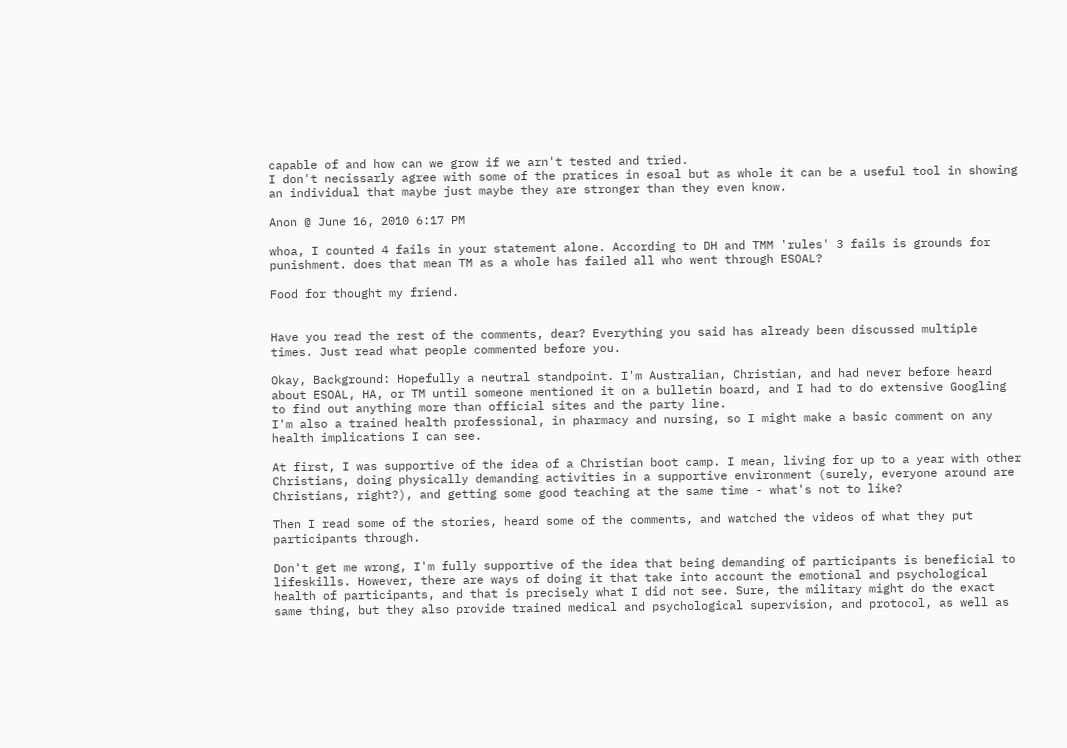capable of and how can we grow if we arn't tested and tried.
I don't necissarly agree with some of the pratices in esoal but as whole it can be a useful tool in showing an individual that maybe just maybe they are stronger than they even know.

Anon @ June 16, 2010 6:17 PM

whoa, I counted 4 fails in your statement alone. According to DH and TMM 'rules' 3 fails is grounds for punishment. does that mean TM as a whole has failed all who went through ESOAL?

Food for thought my friend.


Have you read the rest of the comments, dear? Everything you said has already been discussed multiple times. Just read what people commented before you.

Okay, Background: Hopefully a neutral standpoint. I'm Australian, Christian, and had never before heard about ESOAL, HA, or TM until someone mentioned it on a bulletin board, and I had to do extensive Googling to find out anything more than official sites and the party line.
I'm also a trained health professional, in pharmacy and nursing, so I might make a basic comment on any health implications I can see.

At first, I was supportive of the idea of a Christian boot camp. I mean, living for up to a year with other Christians, doing physically demanding activities in a supportive environment (surely, everyone around are Christians, right?), and getting some good teaching at the same time - what's not to like?

Then I read some of the stories, heard some of the comments, and watched the videos of what they put participants through.

Don't get me wrong, I'm fully supportive of the idea that being demanding of participants is beneficial to lifeskills. However, there are ways of doing it that take into account the emotional and psychological health of participants, and that is precisely what I did not see. Sure, the military might do the exact same thing, but they also provide trained medical and psychological supervision, and protocol, as well as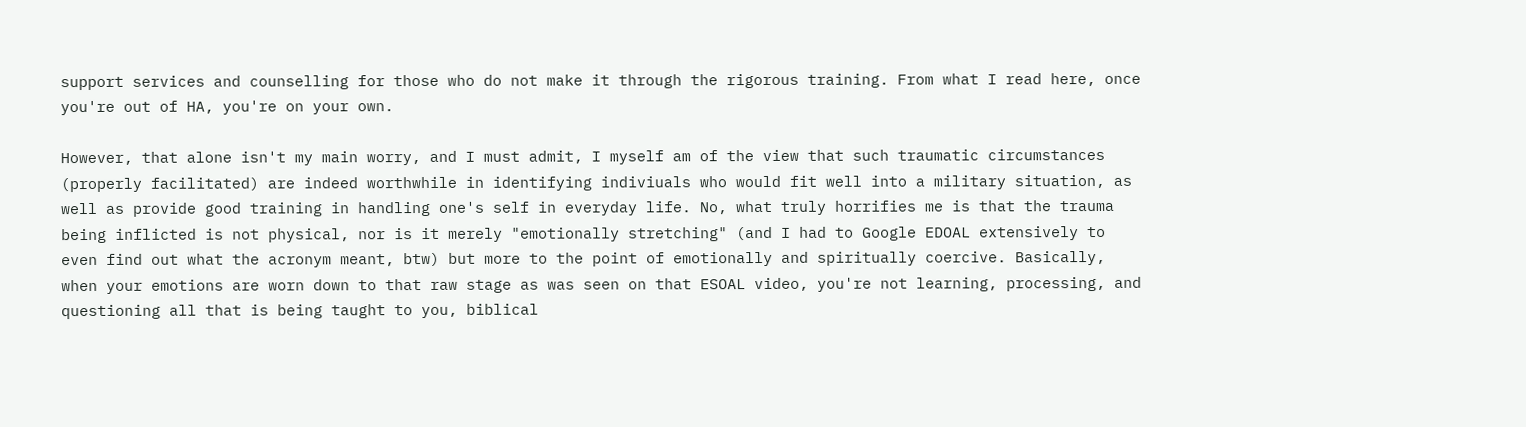support services and counselling for those who do not make it through the rigorous training. From what I read here, once you're out of HA, you're on your own.

However, that alone isn't my main worry, and I must admit, I myself am of the view that such traumatic circumstances (properly facilitated) are indeed worthwhile in identifying indiviuals who would fit well into a military situation, as well as provide good training in handling one's self in everyday life. No, what truly horrifies me is that the trauma being inflicted is not physical, nor is it merely "emotionally stretching" (and I had to Google EDOAL extensively to even find out what the acronym meant, btw) but more to the point of emotionally and spiritually coercive. Basically, when your emotions are worn down to that raw stage as was seen on that ESOAL video, you're not learning, processing, and questioning all that is being taught to you, biblical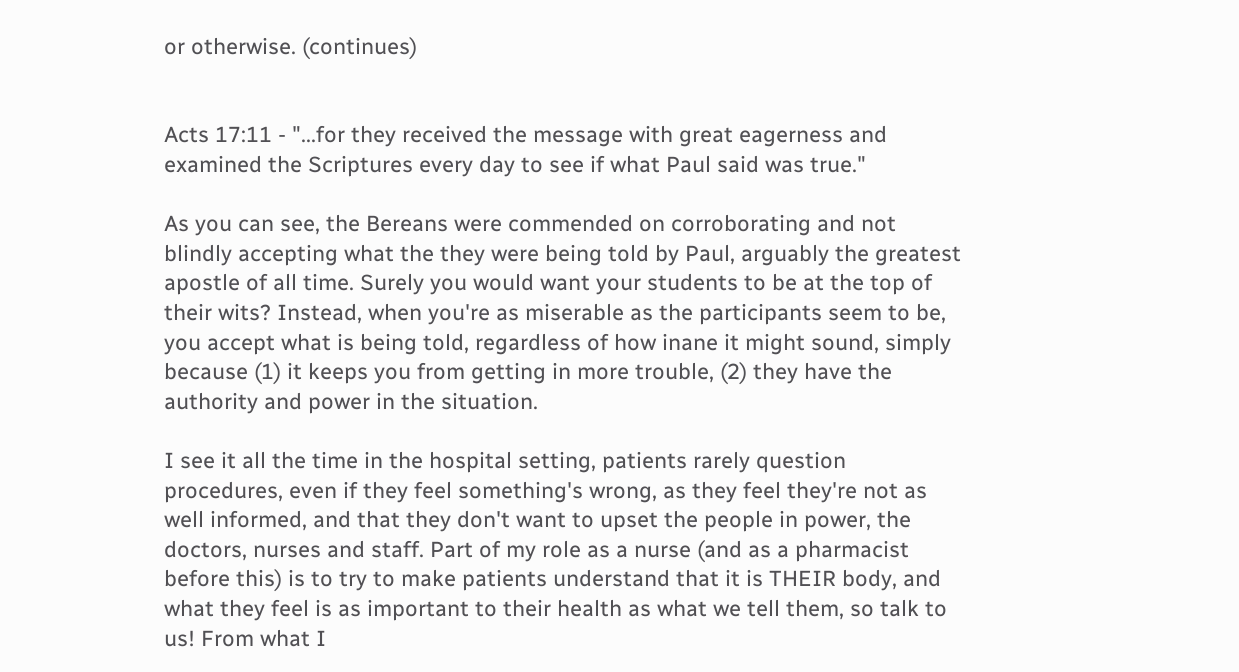or otherwise. (continues)


Acts 17:11 - "...for they received the message with great eagerness and examined the Scriptures every day to see if what Paul said was true."

As you can see, the Bereans were commended on corroborating and not blindly accepting what the they were being told by Paul, arguably the greatest apostle of all time. Surely you would want your students to be at the top of their wits? Instead, when you're as miserable as the participants seem to be, you accept what is being told, regardless of how inane it might sound, simply because (1) it keeps you from getting in more trouble, (2) they have the authority and power in the situation.

I see it all the time in the hospital setting, patients rarely question procedures, even if they feel something's wrong, as they feel they're not as well informed, and that they don't want to upset the people in power, the doctors, nurses and staff. Part of my role as a nurse (and as a pharmacist before this) is to try to make patients understand that it is THEIR body, and what they feel is as important to their health as what we tell them, so talk to us! From what I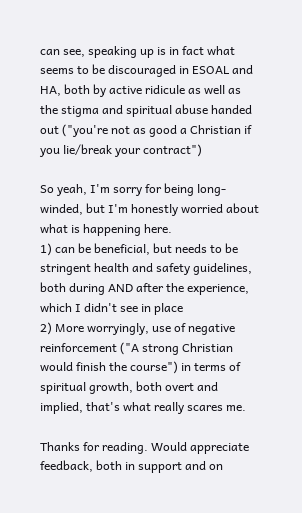can see, speaking up is in fact what seems to be discouraged in ESOAL and HA, both by active ridicule as well as the stigma and spiritual abuse handed out ("you're not as good a Christian if you lie/break your contract")

So yeah, I'm sorry for being long-winded, but I'm honestly worried about what is happening here.
1) can be beneficial, but needs to be stringent health and safety guidelines, both during AND after the experience, which I didn't see in place
2) More worryingly, use of negative reinforcement ("A strong Christian would finish the course") in terms of spiritual growth, both overt and implied, that's what really scares me.

Thanks for reading. Would appreciate feedback, both in support and on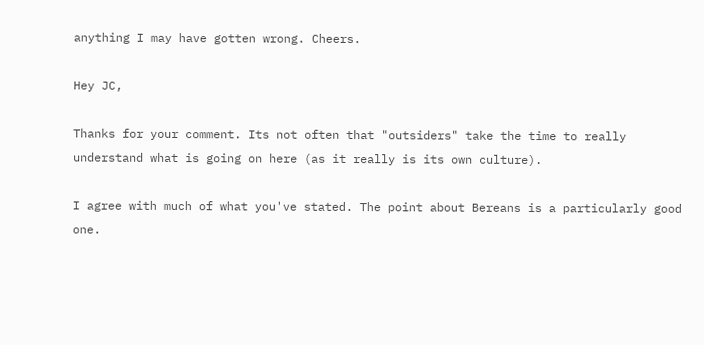anything I may have gotten wrong. Cheers.

Hey JC,

Thanks for your comment. Its not often that "outsiders" take the time to really understand what is going on here (as it really is its own culture).

I agree with much of what you've stated. The point about Bereans is a particularly good one.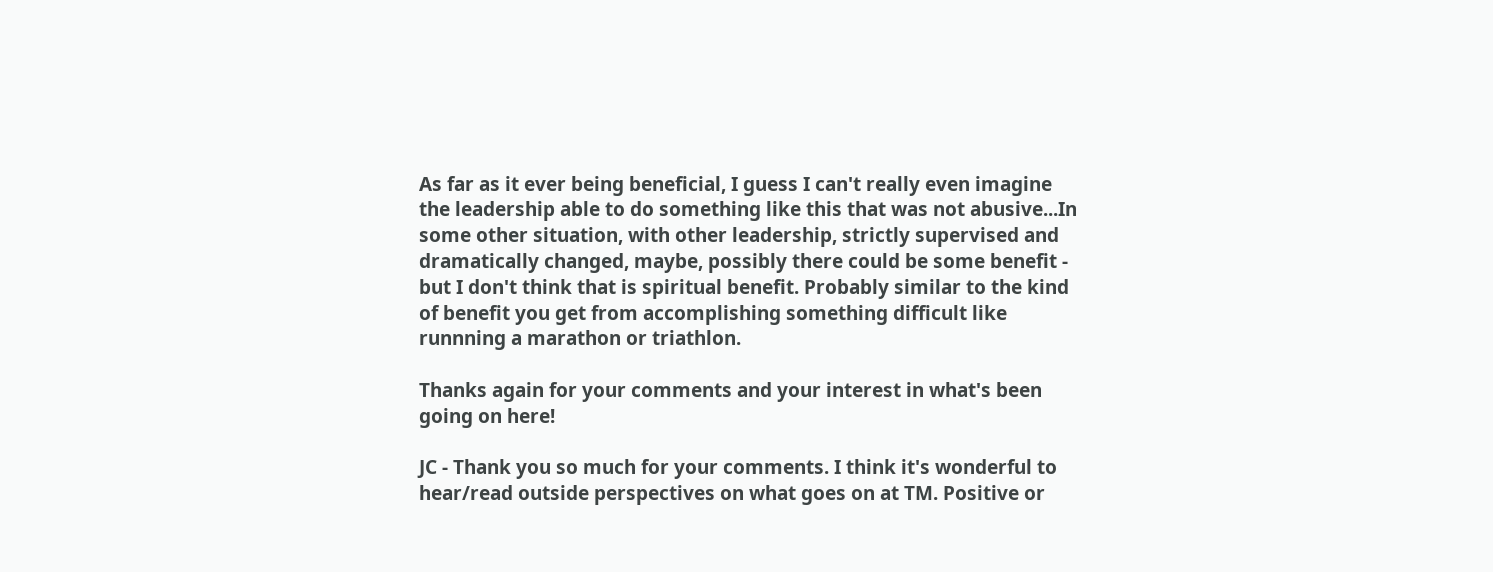As far as it ever being beneficial, I guess I can't really even imagine the leadership able to do something like this that was not abusive...In some other situation, with other leadership, strictly supervised and dramatically changed, maybe, possibly there could be some benefit - but I don't think that is spiritual benefit. Probably similar to the kind of benefit you get from accomplishing something difficult like runnning a marathon or triathlon.

Thanks again for your comments and your interest in what's been going on here!

JC - Thank you so much for your comments. I think it's wonderful to hear/read outside perspectives on what goes on at TM. Positive or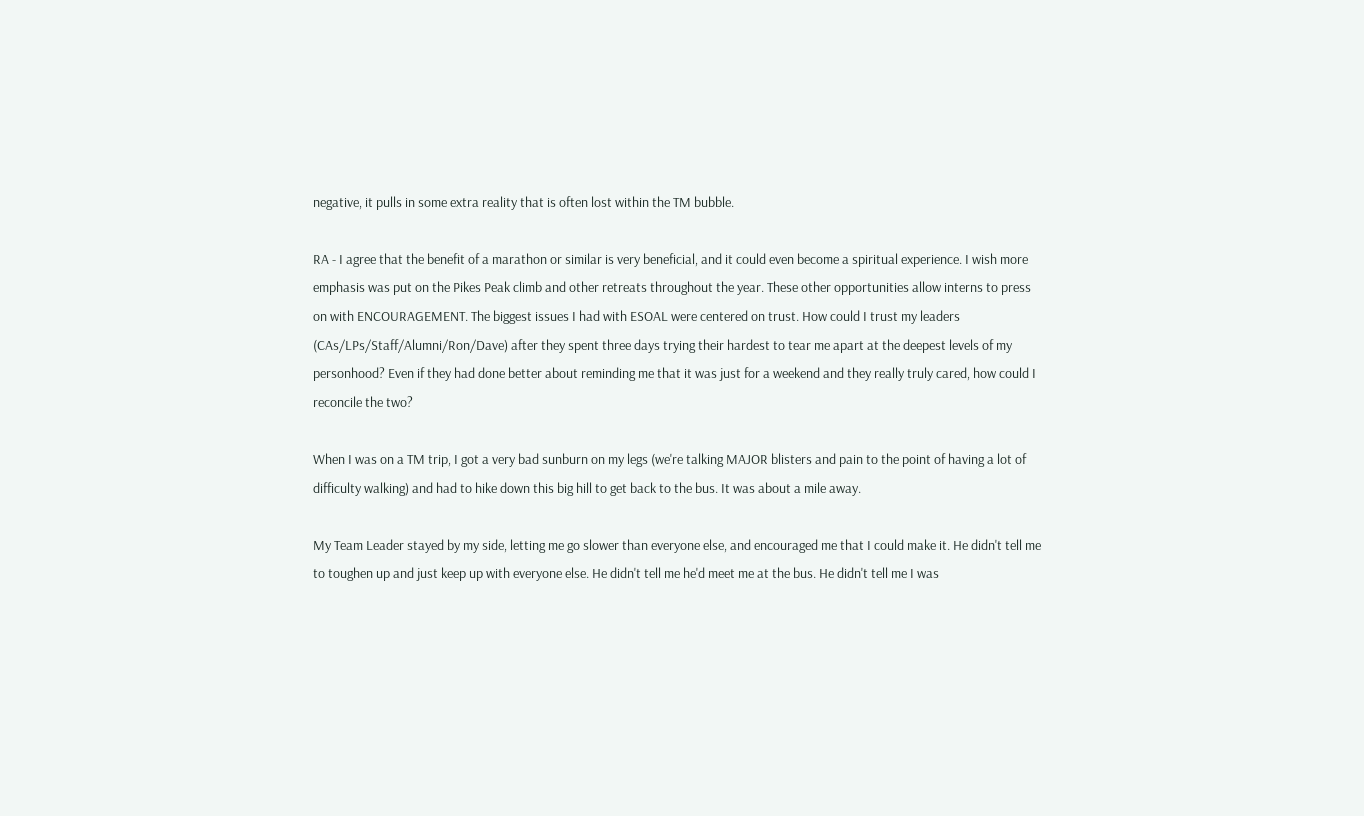negative, it pulls in some extra reality that is often lost within the TM bubble.

RA - I agree that the benefit of a marathon or similar is very beneficial, and it could even become a spiritual experience. I wish more emphasis was put on the Pikes Peak climb and other retreats throughout the year. These other opportunities allow interns to press on with ENCOURAGEMENT. The biggest issues I had with ESOAL were centered on trust. How could I trust my leaders (CAs/LPs/Staff/Alumni/Ron/Dave) after they spent three days trying their hardest to tear me apart at the deepest levels of my personhood? Even if they had done better about reminding me that it was just for a weekend and they really truly cared, how could I reconcile the two?

When I was on a TM trip, I got a very bad sunburn on my legs (we're talking MAJOR blisters and pain to the point of having a lot of difficulty walking) and had to hike down this big hill to get back to the bus. It was about a mile away.

My Team Leader stayed by my side, letting me go slower than everyone else, and encouraged me that I could make it. He didn't tell me to toughen up and just keep up with everyone else. He didn't tell me he'd meet me at the bus. He didn't tell me I was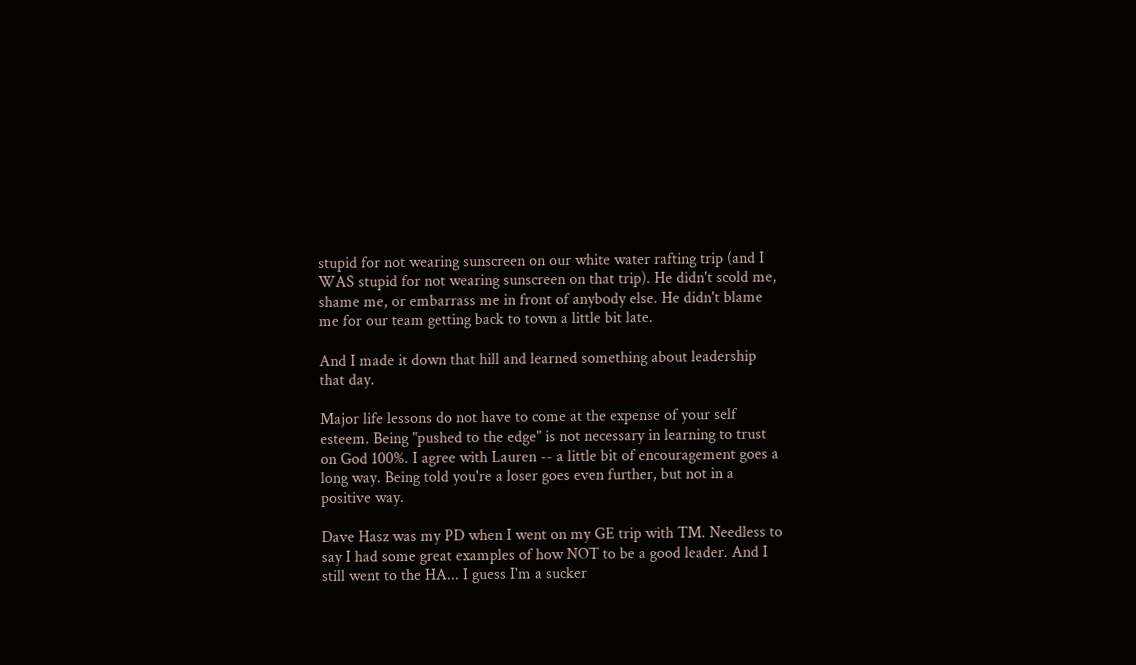stupid for not wearing sunscreen on our white water rafting trip (and I WAS stupid for not wearing sunscreen on that trip). He didn't scold me, shame me, or embarrass me in front of anybody else. He didn't blame me for our team getting back to town a little bit late.

And I made it down that hill and learned something about leadership that day.

Major life lessons do not have to come at the expense of your self esteem. Being "pushed to the edge" is not necessary in learning to trust on God 100%. I agree with Lauren -- a little bit of encouragement goes a long way. Being told you're a loser goes even further, but not in a positive way.

Dave Hasz was my PD when I went on my GE trip with TM. Needless to say I had some great examples of how NOT to be a good leader. And I still went to the HA... I guess I'm a sucker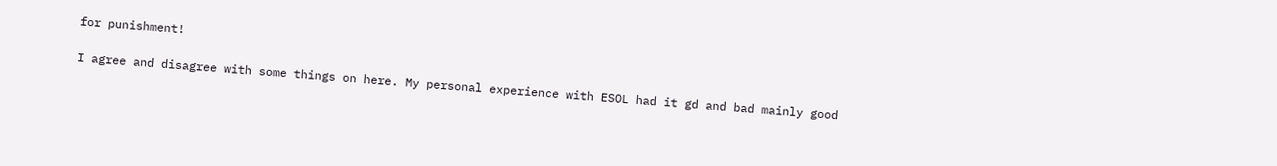for punishment!

I agree and disagree with some things on here. My personal experience with ESOL had it gd and bad mainly good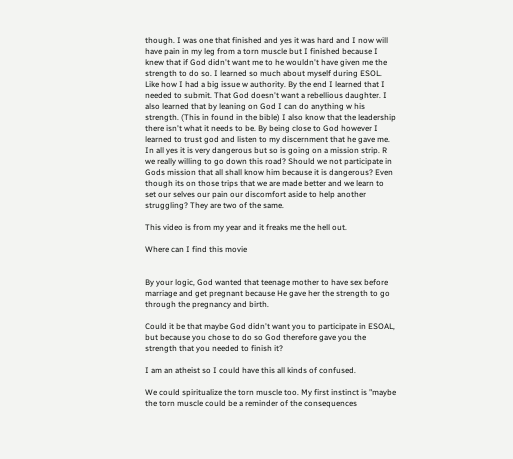though. I was one that finished and yes it was hard and I now will have pain in my leg from a torn muscle but I finished because I knew that if God didn't want me to he wouldn't have given me the strength to do so. I learned so much about myself during ESOL. Like how I had a big issue w authority. By the end I learned that I needed to submit. That God doesn't want a rebellious daughter. I also learned that by leaning on God I can do anything w his strength. (This in found in the bible) I also know that the leadership there isn't what it needs to be. By being close to God however I learned to trust god and listen to my discernment that he gave me. In all yes it is very dangerous but so is going on a mission strip. R we really willing to go down this road? Should we not participate in Gods mission that all shall know him because it is dangerous? Even though its on those trips that we are made better and we learn to set our selves our pain our discomfort aside to help another struggling? They are two of the same.

This video is from my year and it freaks me the hell out.

Where can I find this movie


By your logic, God wanted that teenage mother to have sex before marriage and get pregnant because He gave her the strength to go through the pregnancy and birth.

Could it be that maybe God didn't want you to participate in ESOAL, but because you chose to do so God therefore gave you the strength that you needed to finish it?

I am an atheist so I could have this all kinds of confused.

We could spiritualize the torn muscle too. My first instinct is "maybe the torn muscle could be a reminder of the consequences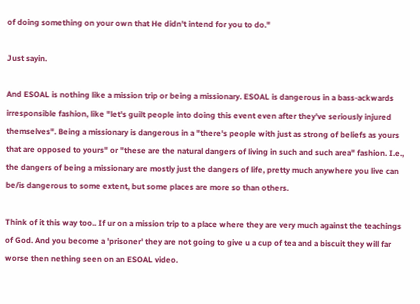of doing something on your own that He didn't intend for you to do."

Just sayin.

And ESOAL is nothing like a mission trip or being a missionary. ESOAL is dangerous in a bass-ackwards irresponsible fashion, like "let's guilt people into doing this event even after they've seriously injured themselves". Being a missionary is dangerous in a "there's people with just as strong of beliefs as yours that are opposed to yours" or "these are the natural dangers of living in such and such area" fashion. I.e., the dangers of being a missionary are mostly just the dangers of life, pretty much anywhere you live can be/is dangerous to some extent, but some places are more so than others.

Think of it this way too.. If ur on a mission trip to a place where they are very much against the teachings of God. And you become a 'prisoner' they are not going to give u a cup of tea and a biscuit they will far worse then nething seen on an ESOAL video.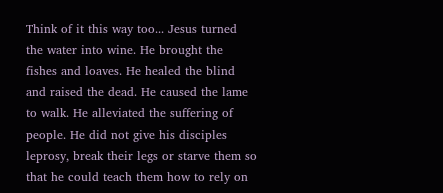Think of it this way too... Jesus turned the water into wine. He brought the fishes and loaves. He healed the blind and raised the dead. He caused the lame to walk. He alleviated the suffering of people. He did not give his disciples leprosy, break their legs or starve them so that he could teach them how to rely on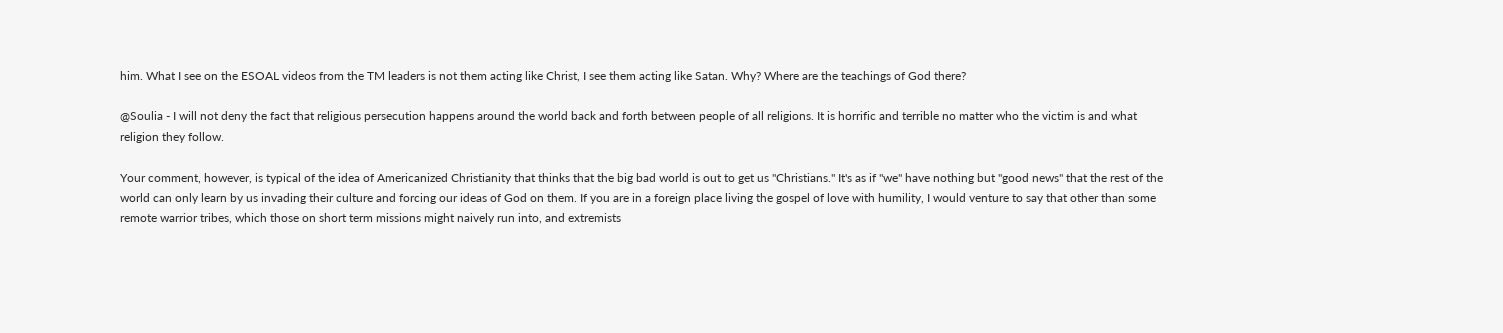him. What I see on the ESOAL videos from the TM leaders is not them acting like Christ, I see them acting like Satan. Why? Where are the teachings of God there?

@Soulia - I will not deny the fact that religious persecution happens around the world back and forth between people of all religions. It is horrific and terrible no matter who the victim is and what religion they follow.

Your comment, however, is typical of the idea of Americanized Christianity that thinks that the big bad world is out to get us "Christians." It's as if "we" have nothing but "good news" that the rest of the world can only learn by us invading their culture and forcing our ideas of God on them. If you are in a foreign place living the gospel of love with humility, I would venture to say that other than some remote warrior tribes, which those on short term missions might naively run into, and extremists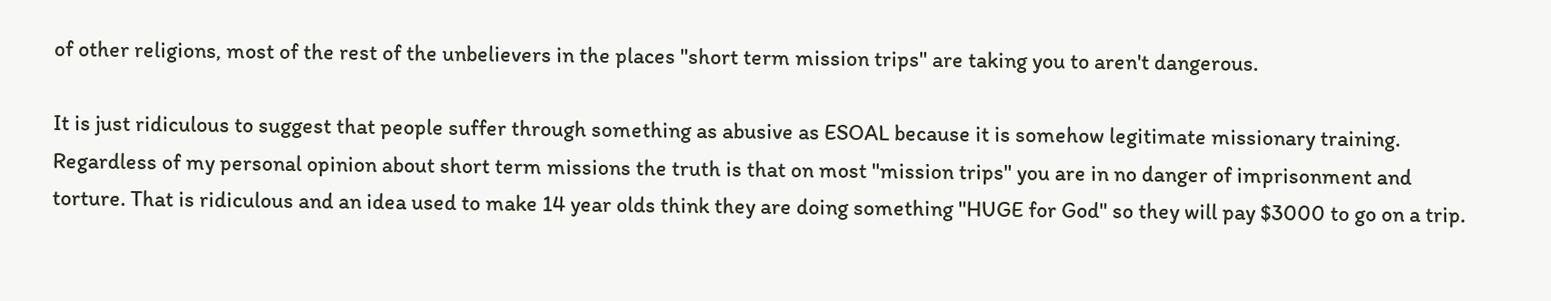of other religions, most of the rest of the unbelievers in the places "short term mission trips" are taking you to aren't dangerous.

It is just ridiculous to suggest that people suffer through something as abusive as ESOAL because it is somehow legitimate missionary training. Regardless of my personal opinion about short term missions the truth is that on most "mission trips" you are in no danger of imprisonment and torture. That is ridiculous and an idea used to make 14 year olds think they are doing something "HUGE for God" so they will pay $3000 to go on a trip.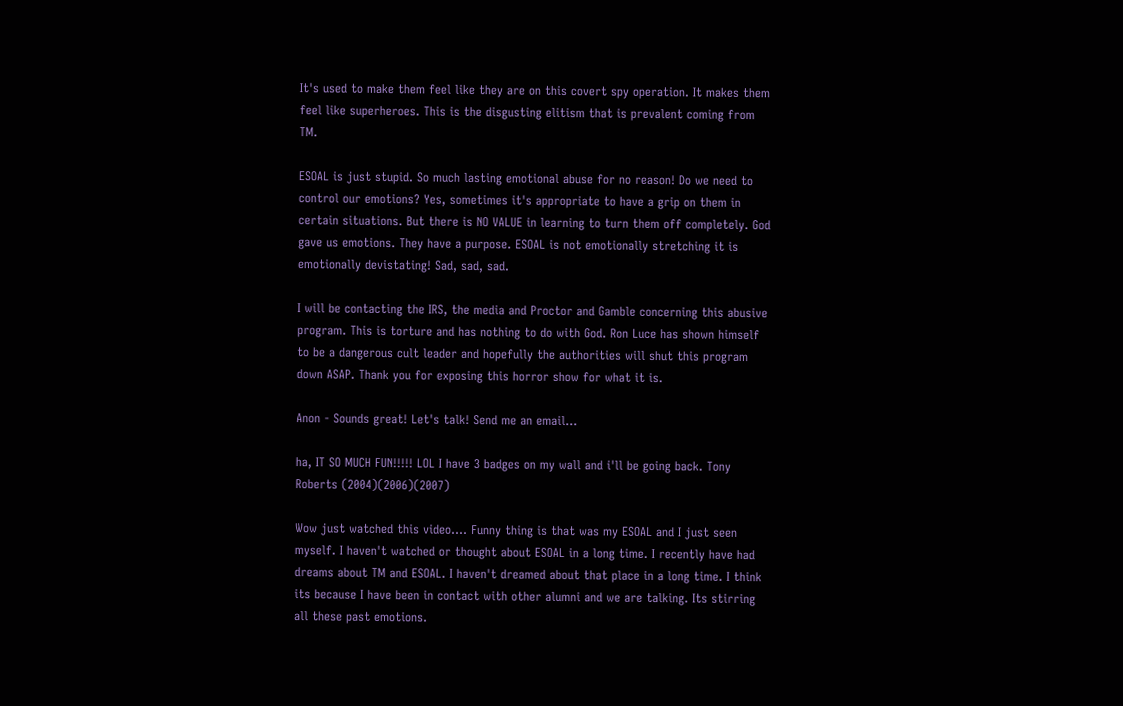It's used to make them feel like they are on this covert spy operation. It makes them feel like superheroes. This is the disgusting elitism that is prevalent coming from TM.

ESOAL is just stupid. So much lasting emotional abuse for no reason! Do we need to control our emotions? Yes, sometimes it's appropriate to have a grip on them in certain situations. But there is NO VALUE in learning to turn them off completely. God gave us emotions. They have a purpose. ESOAL is not emotionally stretching it is emotionally devistating! Sad, sad, sad.

I will be contacting the IRS, the media and Proctor and Gamble concerning this abusive program. This is torture and has nothing to do with God. Ron Luce has shown himself to be a dangerous cult leader and hopefully the authorities will shut this program down ASAP. Thank you for exposing this horror show for what it is.

Anon - Sounds great! Let's talk! Send me an email...

ha, IT SO MUCH FUN!!!!! LOL I have 3 badges on my wall and i'll be going back. Tony Roberts (2004)(2006)(2007)

Wow just watched this video.... Funny thing is that was my ESOAL and I just seen myself. I haven't watched or thought about ESOAL in a long time. I recently have had dreams about TM and ESOAL. I haven't dreamed about that place in a long time. I think its because I have been in contact with other alumni and we are talking. Its stirring all these past emotions.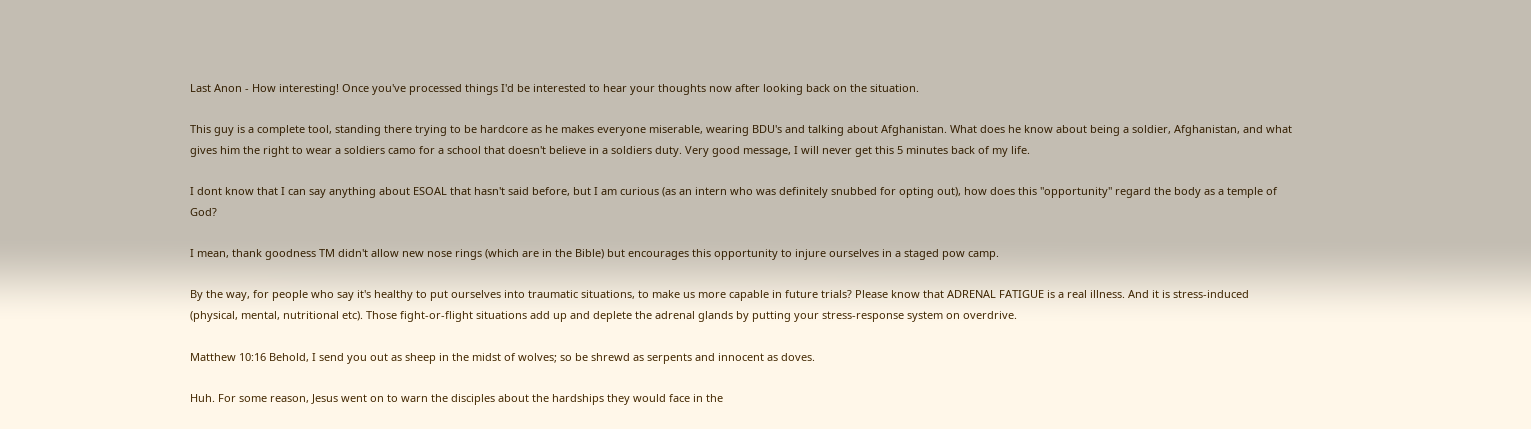Last Anon - How interesting! Once you've processed things I'd be interested to hear your thoughts now after looking back on the situation.

This guy is a complete tool, standing there trying to be hardcore as he makes everyone miserable, wearing BDU's and talking about Afghanistan. What does he know about being a soldier, Afghanistan, and what gives him the right to wear a soldiers camo for a school that doesn't believe in a soldiers duty. Very good message, I will never get this 5 minutes back of my life.

I dont know that I can say anything about ESOAL that hasn't said before, but I am curious (as an intern who was definitely snubbed for opting out), how does this "opportunity" regard the body as a temple of God?

I mean, thank goodness TM didn't allow new nose rings (which are in the Bible) but encourages this opportunity to injure ourselves in a staged pow camp.

By the way, for people who say it's healthy to put ourselves into traumatic situations, to make us more capable in future trials? Please know that ADRENAL FATIGUE is a real illness. And it is stress-induced (physical, mental, nutritional etc). Those fight-or-flight situations add up and deplete the adrenal glands by putting your stress-response system on overdrive.

Matthew 10:16 Behold, I send you out as sheep in the midst of wolves; so be shrewd as serpents and innocent as doves.

Huh. For some reason, Jesus went on to warn the disciples about the hardships they would face in the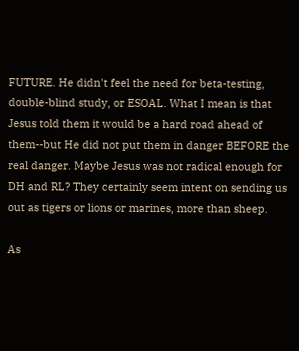FUTURE. He didn't feel the need for beta-testing, double-blind study, or ESOAL. What I mean is that Jesus told them it would be a hard road ahead of them--but He did not put them in danger BEFORE the real danger. Maybe Jesus was not radical enough for DH and RL? They certainly seem intent on sending us out as tigers or lions or marines, more than sheep.

As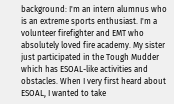background: I'm an intern alumnus who is an extreme sports enthusiast. I'm a volunteer firefighter and EMT who absolutely loved fire academy. My sister just participated in the Tough Mudder which has ESOAL-like activities and obstacles. When I very first heard about ESOAL, I wanted to take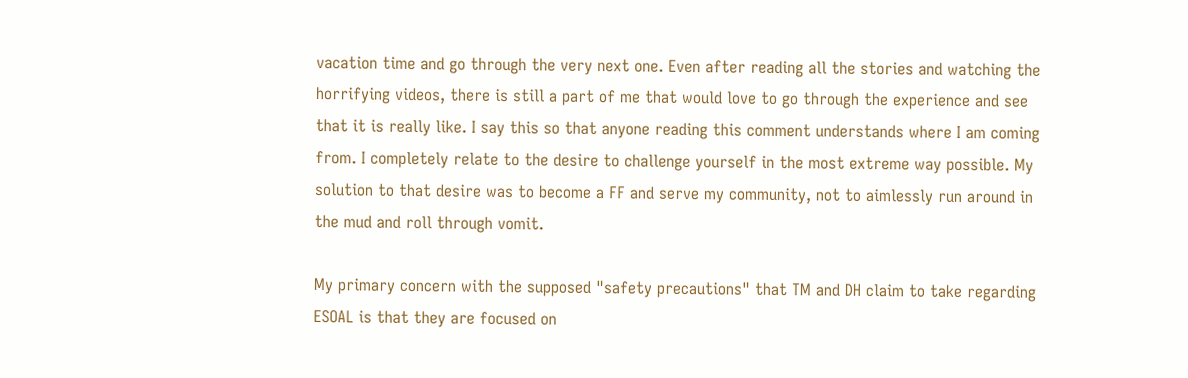vacation time and go through the very next one. Even after reading all the stories and watching the horrifying videos, there is still a part of me that would love to go through the experience and see that it is really like. I say this so that anyone reading this comment understands where I am coming from. I completely relate to the desire to challenge yourself in the most extreme way possible. My solution to that desire was to become a FF and serve my community, not to aimlessly run around in the mud and roll through vomit.

My primary concern with the supposed "safety precautions" that TM and DH claim to take regarding ESOAL is that they are focused on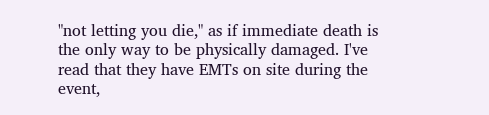"not letting you die," as if immediate death is the only way to be physically damaged. I've read that they have EMTs on site during the event,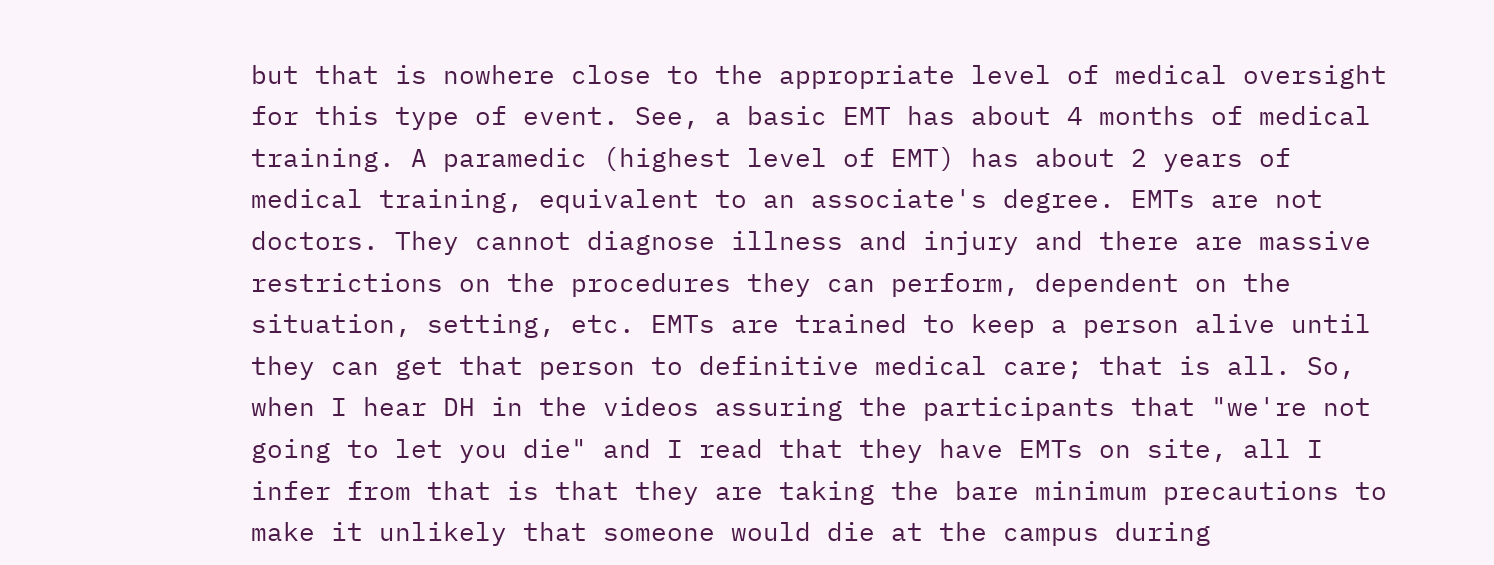but that is nowhere close to the appropriate level of medical oversight for this type of event. See, a basic EMT has about 4 months of medical training. A paramedic (highest level of EMT) has about 2 years of medical training, equivalent to an associate's degree. EMTs are not doctors. They cannot diagnose illness and injury and there are massive restrictions on the procedures they can perform, dependent on the situation, setting, etc. EMTs are trained to keep a person alive until they can get that person to definitive medical care; that is all. So, when I hear DH in the videos assuring the participants that "we're not going to let you die" and I read that they have EMTs on site, all I infer from that is that they are taking the bare minimum precautions to make it unlikely that someone would die at the campus during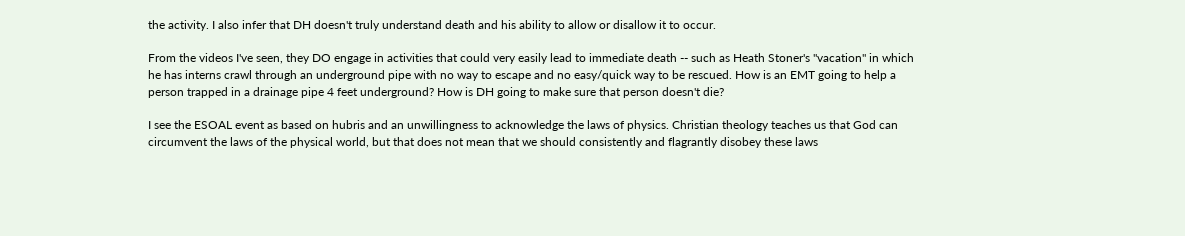the activity. I also infer that DH doesn't truly understand death and his ability to allow or disallow it to occur.

From the videos I've seen, they DO engage in activities that could very easily lead to immediate death -- such as Heath Stoner's "vacation" in which he has interns crawl through an underground pipe with no way to escape and no easy/quick way to be rescued. How is an EMT going to help a person trapped in a drainage pipe 4 feet underground? How is DH going to make sure that person doesn't die?

I see the ESOAL event as based on hubris and an unwillingness to acknowledge the laws of physics. Christian theology teaches us that God can circumvent the laws of the physical world, but that does not mean that we should consistently and flagrantly disobey these laws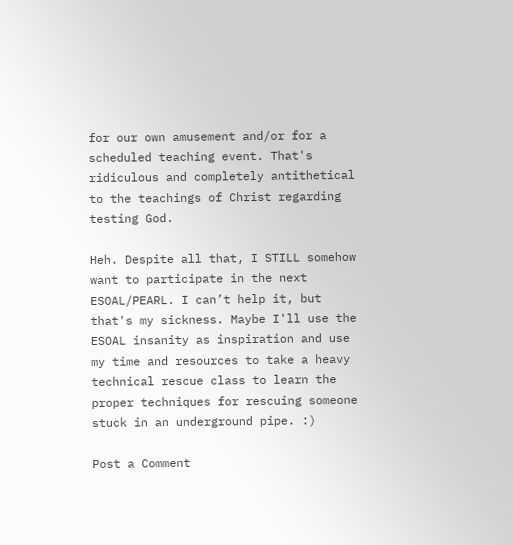for our own amusement and/or for a scheduled teaching event. That's ridiculous and completely antithetical to the teachings of Christ regarding testing God.

Heh. Despite all that, I STILL somehow want to participate in the next ESOAL/PEARL. I can’t help it, but that's my sickness. Maybe I'll use the ESOAL insanity as inspiration and use my time and resources to take a heavy technical rescue class to learn the proper techniques for rescuing someone stuck in an underground pipe. :)

Post a Comment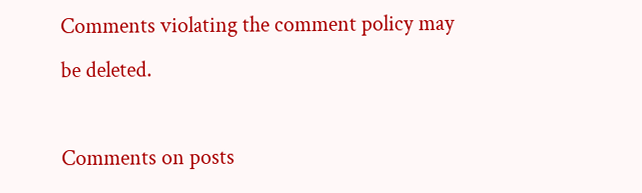Comments violating the comment policy may be deleted.

Comments on posts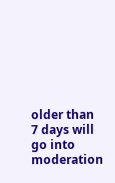older than 7 days will go into moderation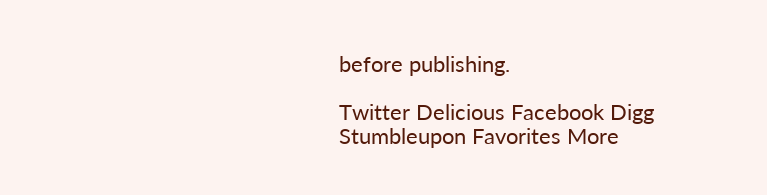before publishing.

Twitter Delicious Facebook Digg Stumbleupon Favorites More